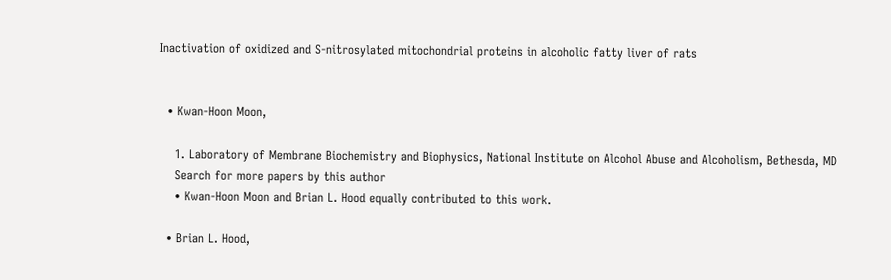Inactivation of oxidized and S-nitrosylated mitochondrial proteins in alcoholic fatty liver of rats


  • Kwan-Hoon Moon,

    1. Laboratory of Membrane Biochemistry and Biophysics, National Institute on Alcohol Abuse and Alcoholism, Bethesda, MD
    Search for more papers by this author
    • Kwan-Hoon Moon and Brian L. Hood equally contributed to this work.

  • Brian L. Hood,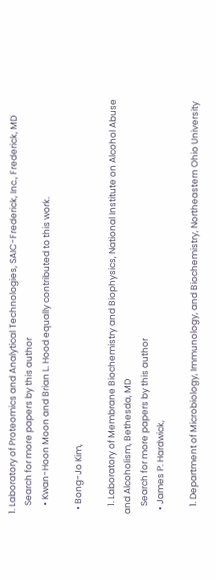1. Laboratory of Proteomics and Analytical Technologies, SAIC-Frederick, Inc., Frederick, MD
    Search for more papers by this author
    • Kwan-Hoon Moon and Brian L. Hood equally contributed to this work.

  • Bong-Jo Kim,

    1. Laboratory of Membrane Biochemistry and Biophysics, National Institute on Alcohol Abuse and Alcoholism, Bethesda, MD
    Search for more papers by this author
  • James P. Hardwick,

    1. Department of Microbiology, Immunology, and Biochemistry, Northeastern Ohio University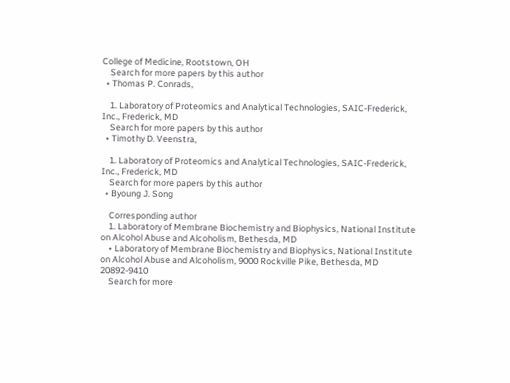College of Medicine, Rootstown, OH
    Search for more papers by this author
  • Thomas P. Conrads,

    1. Laboratory of Proteomics and Analytical Technologies, SAIC-Frederick, Inc., Frederick, MD
    Search for more papers by this author
  • Timothy D. Veenstra,

    1. Laboratory of Proteomics and Analytical Technologies, SAIC-Frederick, Inc., Frederick, MD
    Search for more papers by this author
  • Byoung J. Song

    Corresponding author
    1. Laboratory of Membrane Biochemistry and Biophysics, National Institute on Alcohol Abuse and Alcoholism, Bethesda, MD
    • Laboratory of Membrane Biochemistry and Biophysics, National Institute on Alcohol Abuse and Alcoholism, 9000 Rockville Pike, Bethesda, MD 20892-9410
    Search for more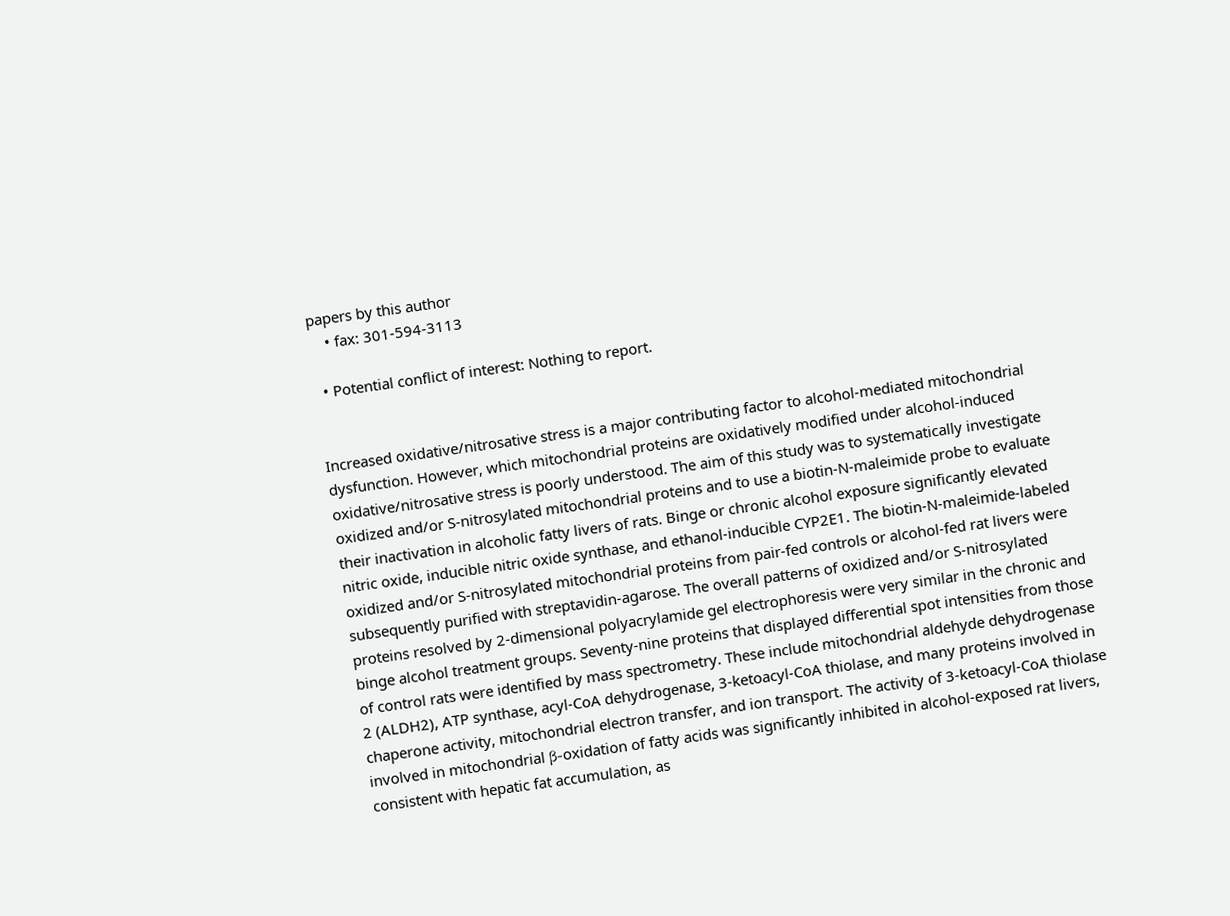papers by this author
    • fax: 301-594-3113

  • Potential conflict of interest: Nothing to report.


Increased oxidative/nitrosative stress is a major contributing factor to alcohol-mediated mitochondrial dysfunction. However, which mitochondrial proteins are oxidatively modified under alcohol-induced oxidative/nitrosative stress is poorly understood. The aim of this study was to systematically investigate oxidized and/or S-nitrosylated mitochondrial proteins and to use a biotin-N-maleimide probe to evaluate their inactivation in alcoholic fatty livers of rats. Binge or chronic alcohol exposure significantly elevated nitric oxide, inducible nitric oxide synthase, and ethanol-inducible CYP2E1. The biotin-N-maleimide-labeled oxidized and/or S-nitrosylated mitochondrial proteins from pair-fed controls or alcohol-fed rat livers were subsequently purified with streptavidin-agarose. The overall patterns of oxidized and/or S-nitrosylated proteins resolved by 2-dimensional polyacrylamide gel electrophoresis were very similar in the chronic and binge alcohol treatment groups. Seventy-nine proteins that displayed differential spot intensities from those of control rats were identified by mass spectrometry. These include mitochondrial aldehyde dehydrogenase 2 (ALDH2), ATP synthase, acyl-CoA dehydrogenase, 3-ketoacyl-CoA thiolase, and many proteins involved in chaperone activity, mitochondrial electron transfer, and ion transport. The activity of 3-ketoacyl-CoA thiolase involved in mitochondrial β-oxidation of fatty acids was significantly inhibited in alcohol-exposed rat livers, consistent with hepatic fat accumulation, as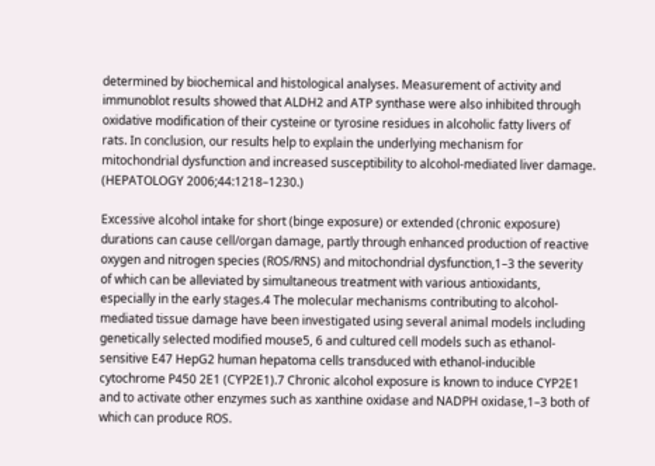determined by biochemical and histological analyses. Measurement of activity and immunoblot results showed that ALDH2 and ATP synthase were also inhibited through oxidative modification of their cysteine or tyrosine residues in alcoholic fatty livers of rats. In conclusion, our results help to explain the underlying mechanism for mitochondrial dysfunction and increased susceptibility to alcohol-mediated liver damage. (HEPATOLOGY 2006;44:1218–1230.)

Excessive alcohol intake for short (binge exposure) or extended (chronic exposure) durations can cause cell/organ damage, partly through enhanced production of reactive oxygen and nitrogen species (ROS/RNS) and mitochondrial dysfunction,1–3 the severity of which can be alleviated by simultaneous treatment with various antioxidants, especially in the early stages.4 The molecular mechanisms contributing to alcohol-mediated tissue damage have been investigated using several animal models including genetically selected modified mouse5, 6 and cultured cell models such as ethanol-sensitive E47 HepG2 human hepatoma cells transduced with ethanol-inducible cytochrome P450 2E1 (CYP2E1).7 Chronic alcohol exposure is known to induce CYP2E1 and to activate other enzymes such as xanthine oxidase and NADPH oxidase,1–3 both of which can produce ROS.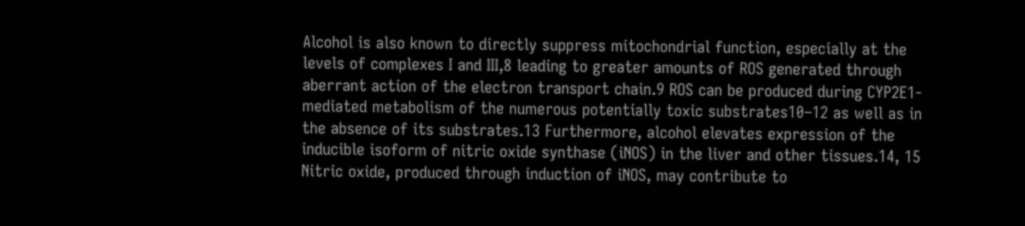Alcohol is also known to directly suppress mitochondrial function, especially at the levels of complexes I and III,8 leading to greater amounts of ROS generated through aberrant action of the electron transport chain.9 ROS can be produced during CYP2E1-mediated metabolism of the numerous potentially toxic substrates10–12 as well as in the absence of its substrates.13 Furthermore, alcohol elevates expression of the inducible isoform of nitric oxide synthase (iNOS) in the liver and other tissues.14, 15 Nitric oxide, produced through induction of iNOS, may contribute to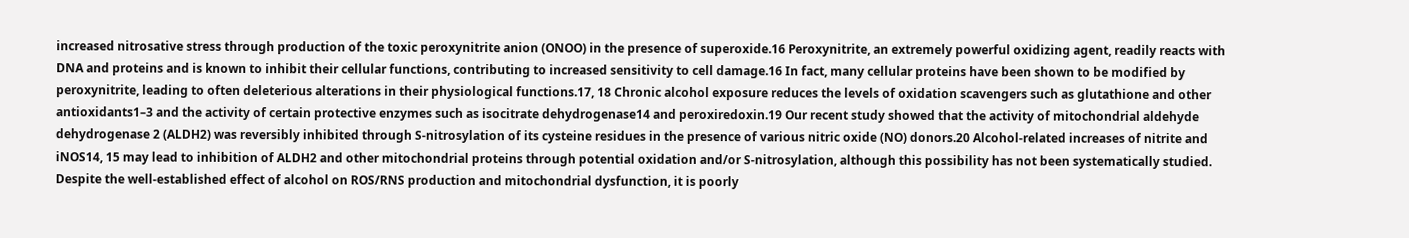increased nitrosative stress through production of the toxic peroxynitrite anion (ONOO) in the presence of superoxide.16 Peroxynitrite, an extremely powerful oxidizing agent, readily reacts with DNA and proteins and is known to inhibit their cellular functions, contributing to increased sensitivity to cell damage.16 In fact, many cellular proteins have been shown to be modified by peroxynitrite, leading to often deleterious alterations in their physiological functions.17, 18 Chronic alcohol exposure reduces the levels of oxidation scavengers such as glutathione and other antioxidants1–3 and the activity of certain protective enzymes such as isocitrate dehydrogenase14 and peroxiredoxin.19 Our recent study showed that the activity of mitochondrial aldehyde dehydrogenase 2 (ALDH2) was reversibly inhibited through S-nitrosylation of its cysteine residues in the presence of various nitric oxide (NO) donors.20 Alcohol-related increases of nitrite and iNOS14, 15 may lead to inhibition of ALDH2 and other mitochondrial proteins through potential oxidation and/or S-nitrosylation, although this possibility has not been systematically studied. Despite the well-established effect of alcohol on ROS/RNS production and mitochondrial dysfunction, it is poorly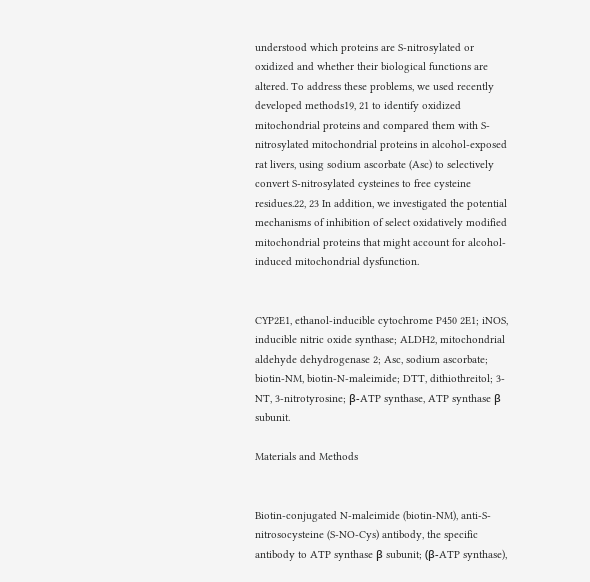understood which proteins are S-nitrosylated or oxidized and whether their biological functions are altered. To address these problems, we used recently developed methods19, 21 to identify oxidized mitochondrial proteins and compared them with S-nitrosylated mitochondrial proteins in alcohol-exposed rat livers, using sodium ascorbate (Asc) to selectively convert S-nitrosylated cysteines to free cysteine residues.22, 23 In addition, we investigated the potential mechanisms of inhibition of select oxidatively modified mitochondrial proteins that might account for alcohol-induced mitochondrial dysfunction.


CYP2E1, ethanol-inducible cytochrome P450 2E1; iNOS, inducible nitric oxide synthase; ALDH2, mitochondrial aldehyde dehydrogenase 2; Asc, sodium ascorbate; biotin-NM, biotin-N-maleimide; DTT, dithiothreitol; 3-NT, 3-nitrotyrosine; β-ATP synthase, ATP synthase β subunit.

Materials and Methods


Biotin-conjugated N-maleimide (biotin-NM), anti-S-nitrosocysteine (S-NO-Cys) antibody, the specific antibody to ATP synthase β subunit; (β-ATP synthase),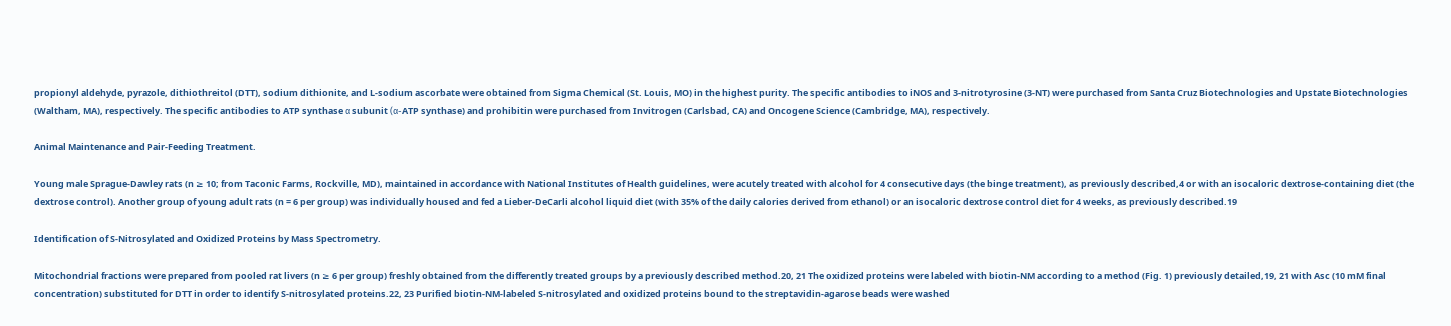propionyl aldehyde, pyrazole, dithiothreitol (DTT), sodium dithionite, and L-sodium ascorbate were obtained from Sigma Chemical (St. Louis, MO) in the highest purity. The specific antibodies to iNOS and 3-nitrotyrosine (3-NT) were purchased from Santa Cruz Biotechnologies and Upstate Biotechnologies (Waltham, MA), respectively. The specific antibodies to ATP synthase α subunit (α-ATP synthase) and prohibitin were purchased from Invitrogen (Carlsbad, CA) and Oncogene Science (Cambridge, MA), respectively.

Animal Maintenance and Pair-Feeding Treatment.

Young male Sprague-Dawley rats (n ≥ 10; from Taconic Farms, Rockville, MD), maintained in accordance with National Institutes of Health guidelines, were acutely treated with alcohol for 4 consecutive days (the binge treatment), as previously described,4 or with an isocaloric dextrose-containing diet (the dextrose control). Another group of young adult rats (n = 6 per group) was individually housed and fed a Lieber-DeCarli alcohol liquid diet (with 35% of the daily calories derived from ethanol) or an isocaloric dextrose control diet for 4 weeks, as previously described.19

Identification of S-Nitrosylated and Oxidized Proteins by Mass Spectrometry.

Mitochondrial fractions were prepared from pooled rat livers (n ≥ 6 per group) freshly obtained from the differently treated groups by a previously described method.20, 21 The oxidized proteins were labeled with biotin-NM according to a method (Fig. 1) previously detailed,19, 21 with Asc (10 mM final concentration) substituted for DTT in order to identify S-nitrosylated proteins.22, 23 Purified biotin-NM-labeled S-nitrosylated and oxidized proteins bound to the streptavidin-agarose beads were washed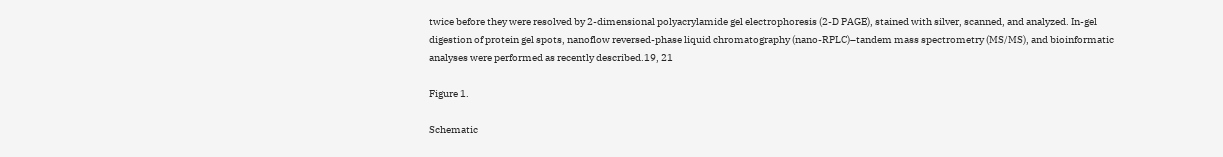twice before they were resolved by 2-dimensional polyacrylamide gel electrophoresis (2-D PAGE), stained with silver, scanned, and analyzed. In-gel digestion of protein gel spots, nanoflow reversed-phase liquid chromatography (nano-RPLC)–tandem mass spectrometry (MS/MS), and bioinformatic analyses were performed as recently described.19, 21

Figure 1.

Schematic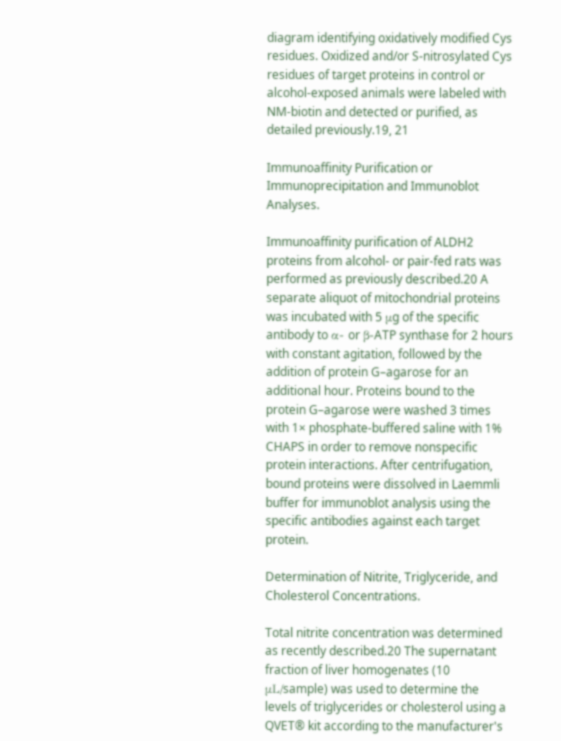diagram identifying oxidatively modified Cys residues. Oxidized and/or S-nitrosylated Cys residues of target proteins in control or alcohol-exposed animals were labeled with NM-biotin and detected or purified, as detailed previously.19, 21

Immunoaffinity Purification or Immunoprecipitation and Immunoblot Analyses.

Immunoaffinity purification of ALDH2 proteins from alcohol- or pair-fed rats was performed as previously described.20 A separate aliquot of mitochondrial proteins was incubated with 5 μg of the specific antibody to α- or β-ATP synthase for 2 hours with constant agitation, followed by the addition of protein G–agarose for an additional hour. Proteins bound to the protein G–agarose were washed 3 times with 1× phosphate-buffered saline with 1% CHAPS in order to remove nonspecific protein interactions. After centrifugation, bound proteins were dissolved in Laemmli buffer for immunoblot analysis using the specific antibodies against each target protein.

Determination of Nitrite, Triglyceride, and Cholesterol Concentrations.

Total nitrite concentration was determined as recently described.20 The supernatant fraction of liver homogenates (10 μL/sample) was used to determine the levels of triglycerides or cholesterol using a QVET® kit according to the manufacturer's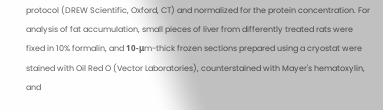protocol (DREW Scientific, Oxford, CT) and normalized for the protein concentration. For analysis of fat accumulation, small pieces of liver from differently treated rats were fixed in 10% formalin, and 10-μm-thick frozen sections prepared using a cryostat were stained with Oil Red O (Vector Laboratories), counterstained with Mayer's hematoxylin, and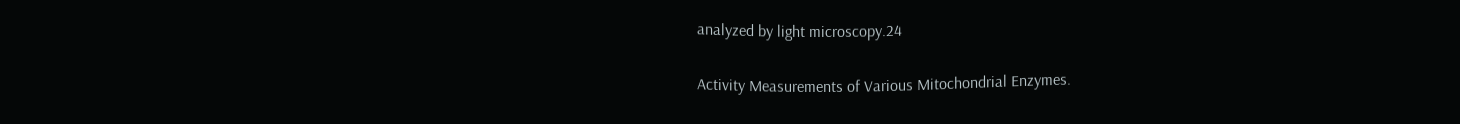analyzed by light microscopy.24

Activity Measurements of Various Mitochondrial Enzymes.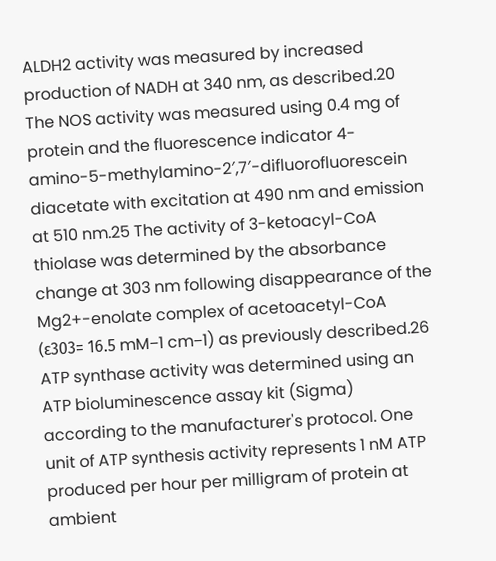ALDH2 activity was measured by increased production of NADH at 340 nm, as described.20 The NOS activity was measured using 0.4 mg of protein and the fluorescence indicator 4-amino-5-methylamino-2′,7′-difluorofluorescein diacetate with excitation at 490 nm and emission at 510 nm.25 The activity of 3-ketoacyl-CoA thiolase was determined by the absorbance change at 303 nm following disappearance of the Mg2+-enolate complex of acetoacetyl-CoA (ε303= 16.5 mM−1 cm−1) as previously described.26 ATP synthase activity was determined using an ATP bioluminescence assay kit (Sigma) according to the manufacturer's protocol. One unit of ATP synthesis activity represents 1 nM ATP produced per hour per milligram of protein at ambient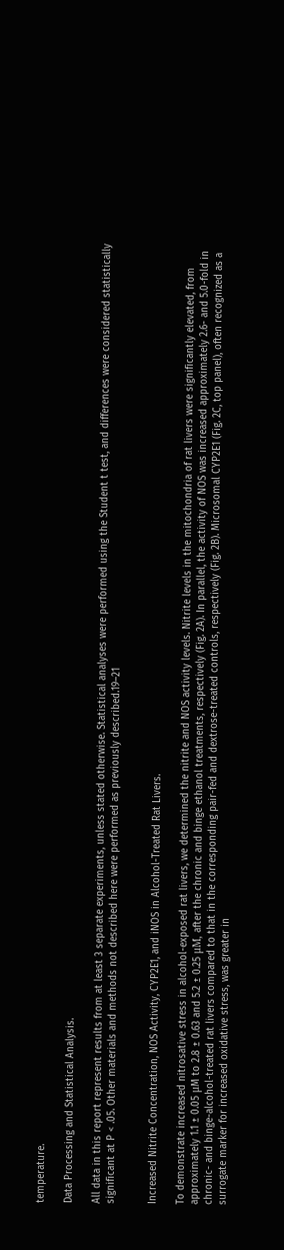temperature.

Data Processing and Statistical Analysis.

All data in this report represent results from at least 3 separate experiments, unless stated otherwise. Statistical analyses were performed using the Student t test, and differences were considered statistically significant at P < .05. Other materials and methods not described here were performed as previously described.19–21


Increased Nitrite Concentration, NOS Activity, CYP2E1, and iNOS in Alcohol-Treated Rat Livers.

To demonstrate increased nitrosative stress in alcohol-exposed rat livers, we determined the nitrite and NOS activity levels. Nitrite levels in the mitochondria of rat livers were significantly elevated, from approximately 1.1 ± 0.05 μM to 2.8 ± 0.63 and 5.2 ± 0.25 μM, after the chronic and binge ethanol treatments, respectively (Fig. 2A). In parallel, the activity of NOS was increased approximately 2.6- and 5.0-fold in chronic- and binge-alcohol-treated rat livers compared to that in the corresponding pair-fed and dextrose-treated controls, respectively (Fig. 2B). Microsomal CYP2E1 (Fig. 2C, top panel), often recognized as a surrogate marker for increased oxidative stress, was greater in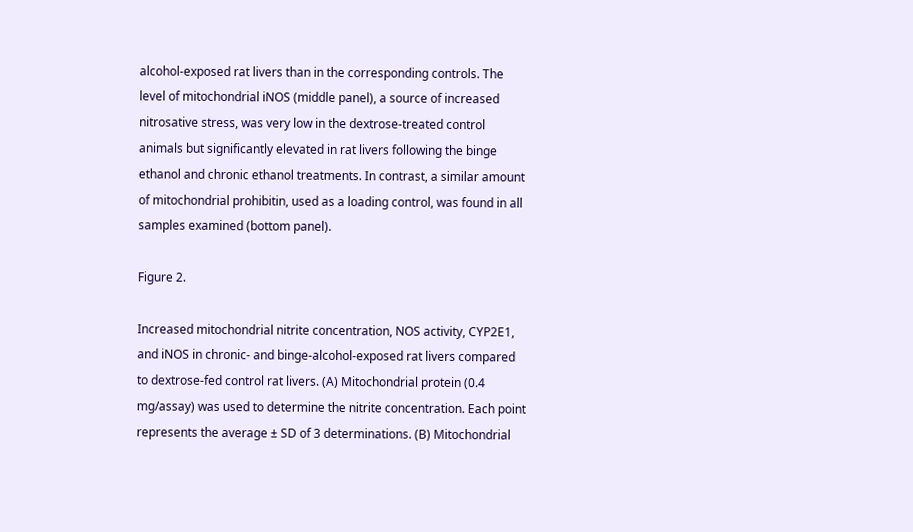alcohol-exposed rat livers than in the corresponding controls. The level of mitochondrial iNOS (middle panel), a source of increased nitrosative stress, was very low in the dextrose-treated control animals but significantly elevated in rat livers following the binge ethanol and chronic ethanol treatments. In contrast, a similar amount of mitochondrial prohibitin, used as a loading control, was found in all samples examined (bottom panel).

Figure 2.

Increased mitochondrial nitrite concentration, NOS activity, CYP2E1, and iNOS in chronic- and binge-alcohol-exposed rat livers compared to dextrose-fed control rat livers. (A) Mitochondrial protein (0.4 mg/assay) was used to determine the nitrite concentration. Each point represents the average ± SD of 3 determinations. (B) Mitochondrial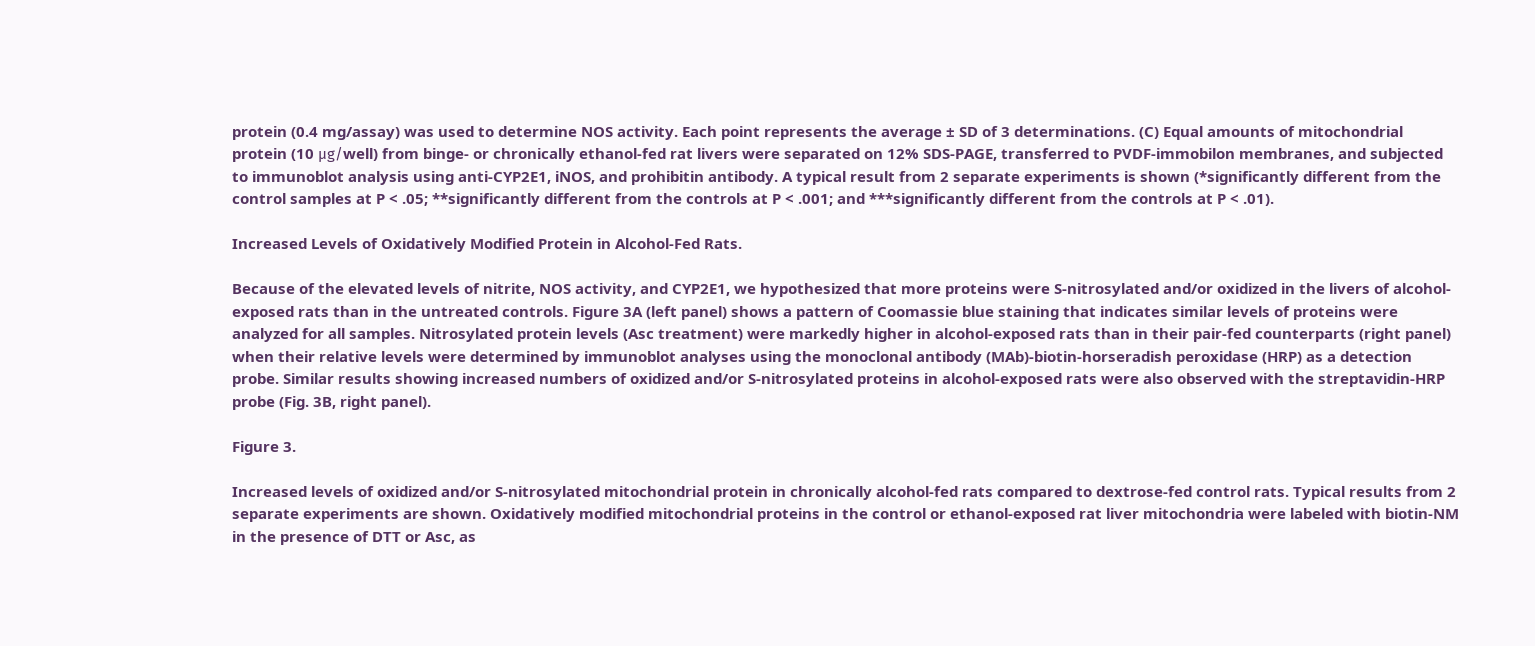protein (0.4 mg/assay) was used to determine NOS activity. Each point represents the average ± SD of 3 determinations. (C) Equal amounts of mitochondrial protein (10 μg/well) from binge- or chronically ethanol-fed rat livers were separated on 12% SDS-PAGE, transferred to PVDF-immobilon membranes, and subjected to immunoblot analysis using anti-CYP2E1, iNOS, and prohibitin antibody. A typical result from 2 separate experiments is shown (*significantly different from the control samples at P < .05; **significantly different from the controls at P < .001; and ***significantly different from the controls at P < .01).

Increased Levels of Oxidatively Modified Protein in Alcohol-Fed Rats.

Because of the elevated levels of nitrite, NOS activity, and CYP2E1, we hypothesized that more proteins were S-nitrosylated and/or oxidized in the livers of alcohol-exposed rats than in the untreated controls. Figure 3A (left panel) shows a pattern of Coomassie blue staining that indicates similar levels of proteins were analyzed for all samples. Nitrosylated protein levels (Asc treatment) were markedly higher in alcohol-exposed rats than in their pair-fed counterparts (right panel) when their relative levels were determined by immunoblot analyses using the monoclonal antibody (MAb)-biotin-horseradish peroxidase (HRP) as a detection probe. Similar results showing increased numbers of oxidized and/or S-nitrosylated proteins in alcohol-exposed rats were also observed with the streptavidin-HRP probe (Fig. 3B, right panel).

Figure 3.

Increased levels of oxidized and/or S-nitrosylated mitochondrial protein in chronically alcohol-fed rats compared to dextrose-fed control rats. Typical results from 2 separate experiments are shown. Oxidatively modified mitochondrial proteins in the control or ethanol-exposed rat liver mitochondria were labeled with biotin-NM in the presence of DTT or Asc, as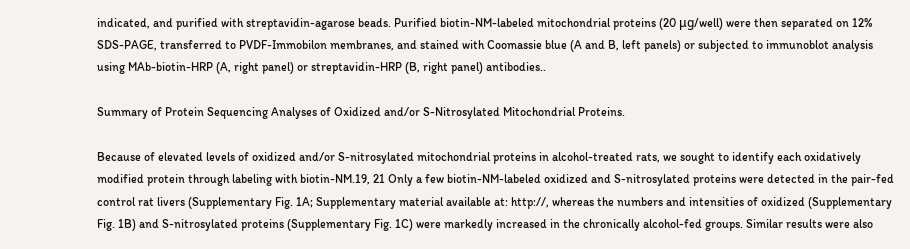indicated, and purified with streptavidin-agarose beads. Purified biotin-NM-labeled mitochondrial proteins (20 μg/well) were then separated on 12% SDS-PAGE, transferred to PVDF-Immobilon membranes, and stained with Coomassie blue (A and B, left panels) or subjected to immunoblot analysis using MAb-biotin-HRP (A, right panel) or streptavidin-HRP (B, right panel) antibodies..

Summary of Protein Sequencing Analyses of Oxidized and/or S-Nitrosylated Mitochondrial Proteins.

Because of elevated levels of oxidized and/or S-nitrosylated mitochondrial proteins in alcohol-treated rats, we sought to identify each oxidatively modified protein through labeling with biotin-NM.19, 21 Only a few biotin-NM-labeled oxidized and S-nitrosylated proteins were detected in the pair-fed control rat livers (Supplementary Fig. 1A; Supplementary material available at: http://, whereas the numbers and intensities of oxidized (Supplementary Fig. 1B) and S-nitrosylated proteins (Supplementary Fig. 1C) were markedly increased in the chronically alcohol-fed groups. Similar results were also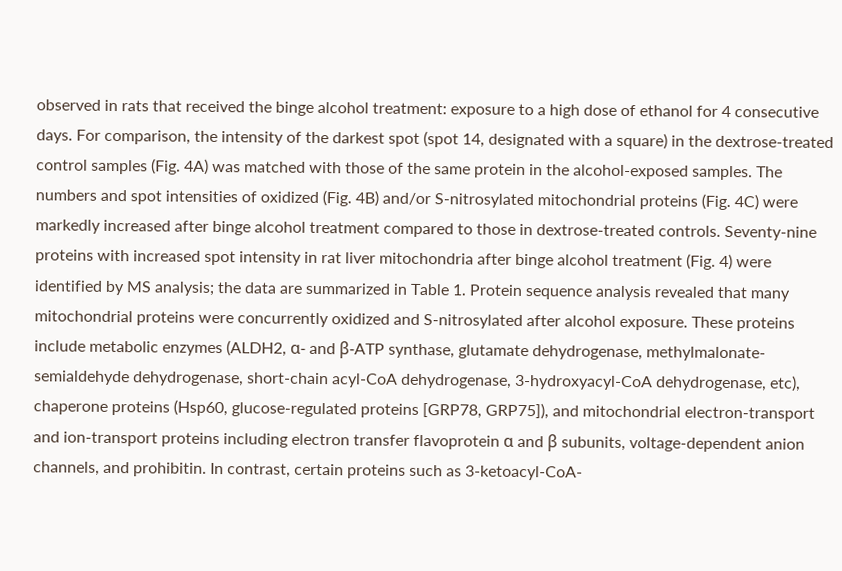observed in rats that received the binge alcohol treatment: exposure to a high dose of ethanol for 4 consecutive days. For comparison, the intensity of the darkest spot (spot 14, designated with a square) in the dextrose-treated control samples (Fig. 4A) was matched with those of the same protein in the alcohol-exposed samples. The numbers and spot intensities of oxidized (Fig. 4B) and/or S-nitrosylated mitochondrial proteins (Fig. 4C) were markedly increased after binge alcohol treatment compared to those in dextrose-treated controls. Seventy-nine proteins with increased spot intensity in rat liver mitochondria after binge alcohol treatment (Fig. 4) were identified by MS analysis; the data are summarized in Table 1. Protein sequence analysis revealed that many mitochondrial proteins were concurrently oxidized and S-nitrosylated after alcohol exposure. These proteins include metabolic enzymes (ALDH2, α- and β-ATP synthase, glutamate dehydrogenase, methylmalonate-semialdehyde dehydrogenase, short-chain acyl-CoA dehydrogenase, 3-hydroxyacyl-CoA dehydrogenase, etc), chaperone proteins (Hsp60, glucose-regulated proteins [GRP78, GRP75]), and mitochondrial electron-transport and ion-transport proteins including electron transfer flavoprotein α and β subunits, voltage-dependent anion channels, and prohibitin. In contrast, certain proteins such as 3-ketoacyl-CoA-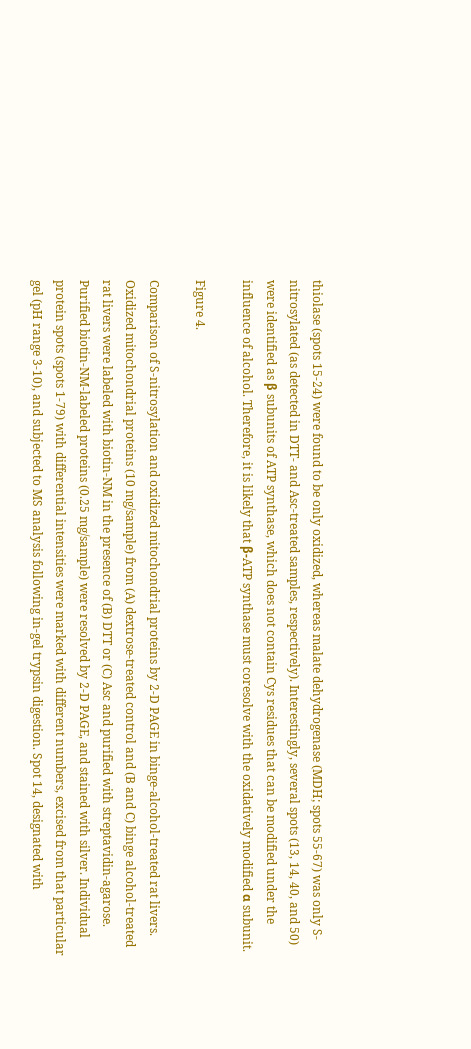thiolase (spots 15-24) were found to be only oxidized, whereas malate dehydrogenase (MDH; spots 55-67) was only S-nitrosylated (as detected in DTT- and Asc-treated samples, respectively). Interestingly, several spots (13, 14, 40, and 50) were identified as β subunits of ATP synthase, which does not contain Cys residues that can be modified under the influence of alcohol. Therefore, it is likely that β-ATP synthase must coresolve with the oxidatively modified α subunit.

Figure 4.

Comparison of S-nitrosylation and oxidized mitochondrial proteins by 2-D PAGE in binge-alcohol-treated rat livers. Oxidized mitochondrial proteins (10 mg/sample) from (A) dextrose-treated control and (B and C) binge alcohol-treated rat livers were labeled with biotin-NM in the presence of (B) DTT or (C) Asc and purified with streptavidin-agarose. Purified biotin-NM-labeled proteins (0.25 mg/sample) were resolved by 2-D PAGE, and stained with silver. Individual protein spots (spots 1-79) with differential intensities were marked with different numbers, excised from that particular gel (pH range 3-10), and subjected to MS analysis following in-gel trypsin digestion. Spot 14, designated with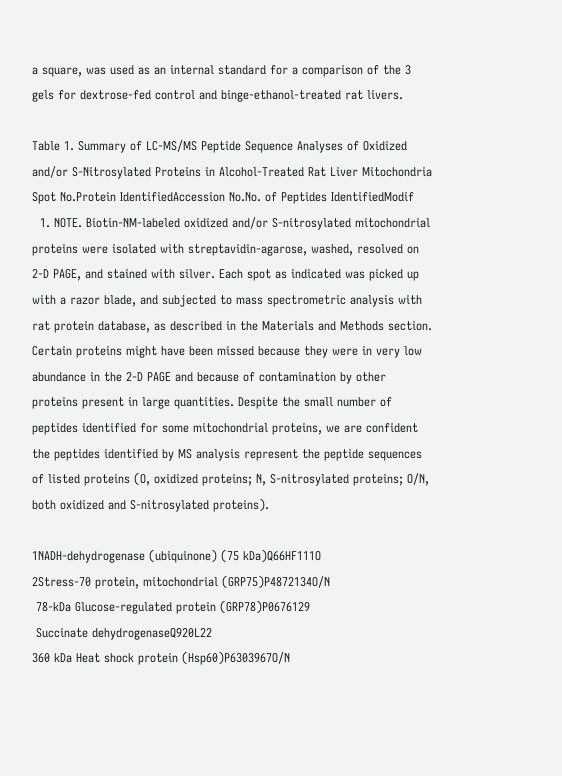a square, was used as an internal standard for a comparison of the 3 gels for dextrose-fed control and binge-ethanol-treated rat livers.

Table 1. Summary of LC-MS/MS Peptide Sequence Analyses of Oxidized and/or S-Nitrosylated Proteins in Alcohol-Treated Rat Liver Mitochondria
Spot No.Protein IdentifiedAccession No.No. of Peptides IdentifiedModif
  1. NOTE. Biotin-NM-labeled oxidized and/or S-nitrosylated mitochondrial proteins were isolated with streptavidin-agarose, washed, resolved on 2-D PAGE, and stained with silver. Each spot as indicated was picked up with a razor blade, and subjected to mass spectrometric analysis with rat protein database, as described in the Materials and Methods section. Certain proteins might have been missed because they were in very low abundance in the 2-D PAGE and because of contamination by other proteins present in large quantities. Despite the small number of peptides identified for some mitochondrial proteins, we are confident the peptides identified by MS analysis represent the peptide sequences of listed proteins (O, oxidized proteins; N, S-nitrosylated proteins; O/N, both oxidized and S-nitrosylated proteins).

1NADH-dehydrogenase (ubiquinone) (75 kDa)Q66HF111O
2Stress-70 protein, mitochondrial (GRP75)P4872134O/N
 78-kDa Glucose-regulated protein (GRP78)P0676129
 Succinate dehydrogenaseQ920L22
360 kDa Heat shock protein (Hsp60)P6303967O/N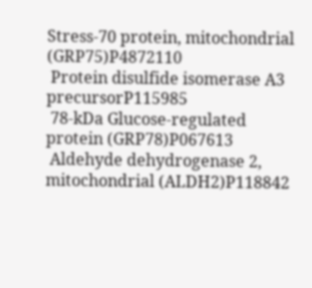Stress-70 protein, mitochondrial (GRP75)P4872110
 Protein disulfide isomerase A3 precursorP115985
 78-kDa Glucose-regulated protein (GRP78)P067613
 Aldehyde dehydrogenase 2, mitochondrial (ALDH2)P118842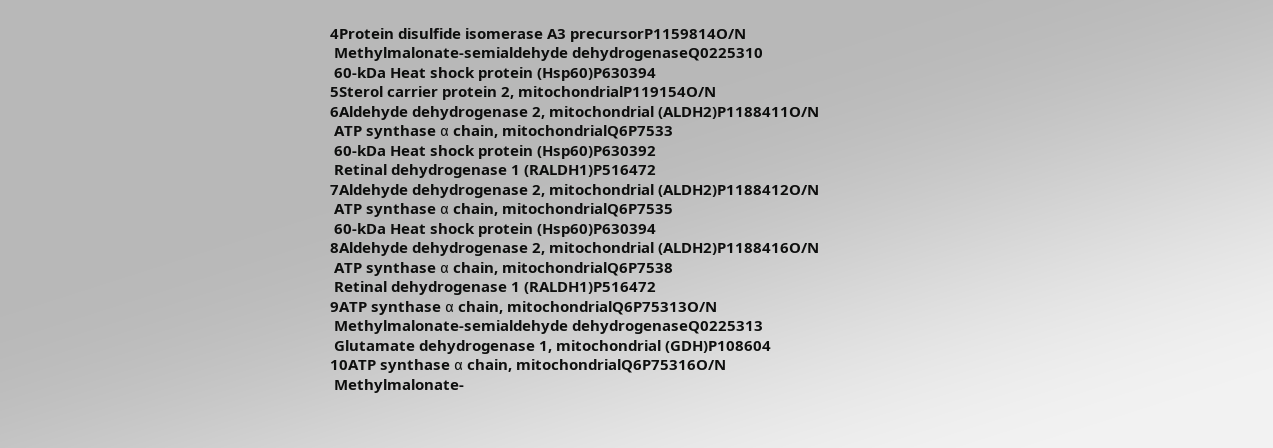4Protein disulfide isomerase A3 precursorP1159814O/N
 Methylmalonate-semialdehyde dehydrogenaseQ0225310
 60-kDa Heat shock protein (Hsp60)P630394
5Sterol carrier protein 2, mitochondrialP119154O/N
6Aldehyde dehydrogenase 2, mitochondrial (ALDH2)P1188411O/N
 ATP synthase α chain, mitochondrialQ6P7533
 60-kDa Heat shock protein (Hsp60)P630392
 Retinal dehydrogenase 1 (RALDH1)P516472
7Aldehyde dehydrogenase 2, mitochondrial (ALDH2)P1188412O/N
 ATP synthase α chain, mitochondrialQ6P7535
 60-kDa Heat shock protein (Hsp60)P630394
8Aldehyde dehydrogenase 2, mitochondrial (ALDH2)P1188416O/N
 ATP synthase α chain, mitochondrialQ6P7538
 Retinal dehydrogenase 1 (RALDH1)P516472
9ATP synthase α chain, mitochondrialQ6P75313O/N
 Methylmalonate-semialdehyde dehydrogenaseQ0225313
 Glutamate dehydrogenase 1, mitochondrial (GDH)P108604
10ATP synthase α chain, mitochondrialQ6P75316O/N
 Methylmalonate-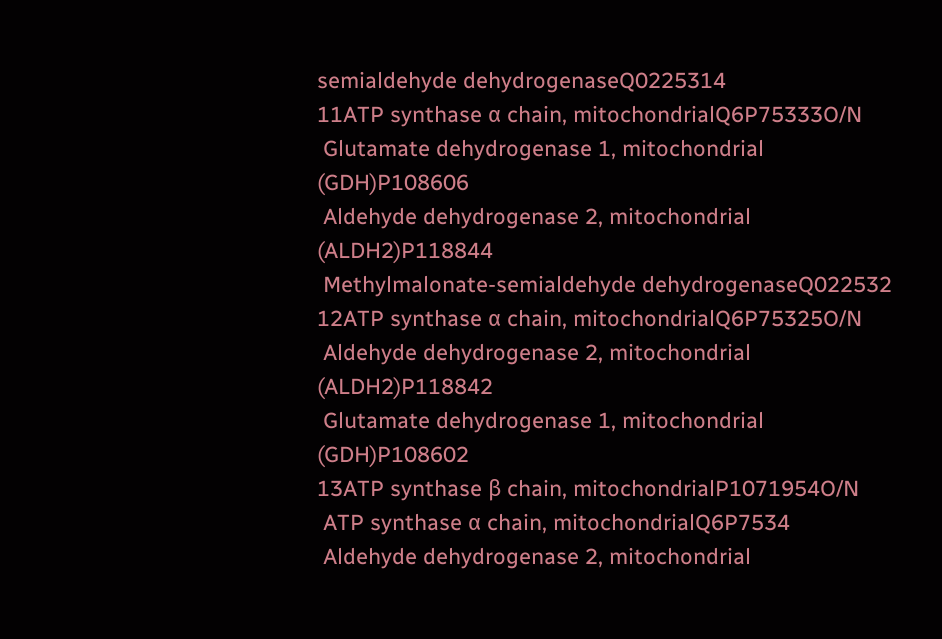semialdehyde dehydrogenaseQ0225314
11ATP synthase α chain, mitochondrialQ6P75333O/N
 Glutamate dehydrogenase 1, mitochondrial (GDH)P108606
 Aldehyde dehydrogenase 2, mitochondrial (ALDH2)P118844
 Methylmalonate-semialdehyde dehydrogenaseQ022532
12ATP synthase α chain, mitochondrialQ6P75325O/N
 Aldehyde dehydrogenase 2, mitochondrial (ALDH2)P118842
 Glutamate dehydrogenase 1, mitochondrial (GDH)P108602
13ATP synthase β chain, mitochondrialP1071954O/N
 ATP synthase α chain, mitochondrialQ6P7534
 Aldehyde dehydrogenase 2, mitochondrial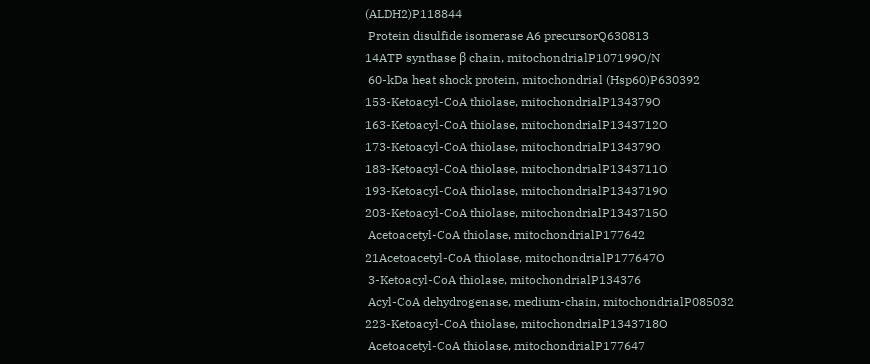(ALDH2)P118844
 Protein disulfide isomerase A6 precursorQ630813
14ATP synthase β chain, mitochondrialP107199O/N
 60-kDa heat shock protein, mitochondrial (Hsp60)P630392
153-Ketoacyl-CoA thiolase, mitochondrialP134379O
163-Ketoacyl-CoA thiolase, mitochondrialP1343712O
173-Ketoacyl-CoA thiolase, mitochondrialP134379O
183-Ketoacyl-CoA thiolase, mitochondrialP1343711O
193-Ketoacyl-CoA thiolase, mitochondrialP1343719O
203-Ketoacyl-CoA thiolase, mitochondrialP1343715O
 Acetoacetyl-CoA thiolase, mitochondrialP177642
21Acetoacetyl-CoA thiolase, mitochondrialP177647O
 3-Ketoacyl-CoA thiolase, mitochondrialP134376
 Acyl-CoA dehydrogenase, medium-chain, mitochondrialP085032
223-Ketoacyl-CoA thiolase, mitochondrialP1343718O
 Acetoacetyl-CoA thiolase, mitochondrialP177647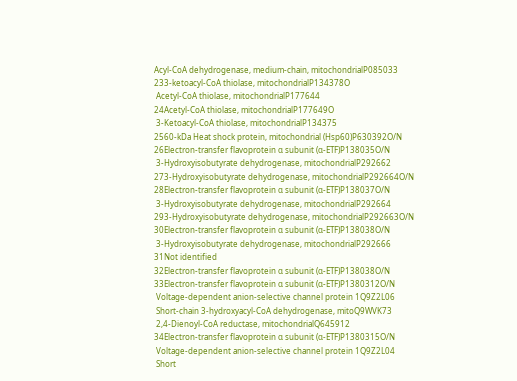Acyl-CoA dehydrogenase, medium-chain, mitochondrialP085033
233-ketoacyl-CoA thiolase, mitochondrialP134378O
 Acetyl-CoA thiolase, mitochondrialP177644
24Acetyl-CoA thiolase, mitochondrialP177649O
 3-Ketoacyl-CoA thiolase, mitochondrialP134375
2560-kDa Heat shock protein, mitochondrial (Hsp60)P630392O/N
26Electron-transfer flavoprotein α subunit (α-ETF)P138035O/N
 3-Hydroxyisobutyrate dehydrogenase, mitochondrialP292662
273-Hydroxyisobutyrate dehydrogenase, mitochondrialP292664O/N
28Electron-transfer flavoprotein α subunit (α-ETF)P138037O/N
 3-Hydroxyisobutyrate dehydrogenase, mitochondrialP292664
293-Hydroxyisobutyrate dehydrogenase, mitochondrialP292663O/N
30Electron-transfer flavoprotein α subunit (α-ETF)P138038O/N
 3-Hydroxyisobutyrate dehydrogenase, mitochondrialP292666
31Not identified
32Electron-transfer flavoprotein α subunit (α-ETF)P138038O/N
33Electron-transfer flavoprotein α subunit (α-ETF)P1380312O/N
 Voltage-dependent anion-selective channel protein 1Q9Z2L06
 Short-chain 3-hydroxyacyl-CoA dehydrogenase, mitoQ9WVK73
 2,4-Dienoyl-CoA reductase, mitochondrialQ645912
34Electron-transfer flavoprotein α subunit (α-ETF)P1380315O/N
 Voltage-dependent anion-selective channel protein 1Q9Z2L04
 Short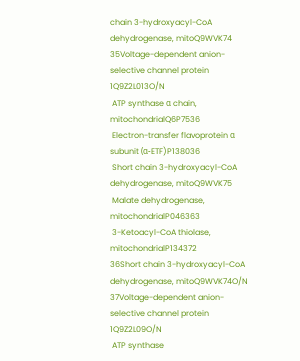chain 3-hydroxyacyl-CoA dehydrogenase, mitoQ9WVK74
35Voltage-dependent anion-selective channel protein 1Q9Z2L013O/N
 ATP synthase α chain, mitochondrialQ6P7536
 Electron-transfer flavoprotein α subunit (α-ETF)P138036
 Short chain 3-hydroxyacyl-CoA dehydrogenase, mitoQ9WVK75
 Malate dehydrogenase, mitochondrialP046363
 3-Ketoacyl-CoA thiolase, mitochondrialP134372
36Short chain 3-hydroxyacyl-CoA dehydrogenase, mitoQ9WVK74O/N
37Voltage-dependent anion-selective channel protein 1Q9Z2L09O/N
 ATP synthase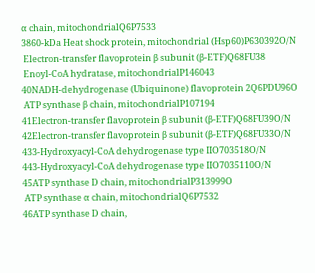α chain, mitochondrialQ6P7533
3860-kDa Heat shock protein, mitochondrial (Hsp60)P630392O/N
 Electron-transfer flavoprotein β subunit (β-ETF)Q68FU38
 Enoyl-CoA hydratase, mitochondrialP146043
40NADH-dehydrogenase (Ubiquinone) flavoprotein 2Q6PDU96O
 ATP synthase β chain, mitochondrialP107194
41Electron-transfer flavoprotein β subunit (β-ETF)Q68FU39O/N
42Electron-transfer flavoprotein β subunit (β-ETF)Q68FU33O/N
433-Hydroxyacyl-CoA dehydrogenase type IIO703518O/N
443-Hydroxyacyl-CoA dehydrogenase type IIO7035110O/N
45ATP synthase D chain, mitochondrialP313999O
 ATP synthase α chain, mitochondrialQ6P7532
46ATP synthase D chain,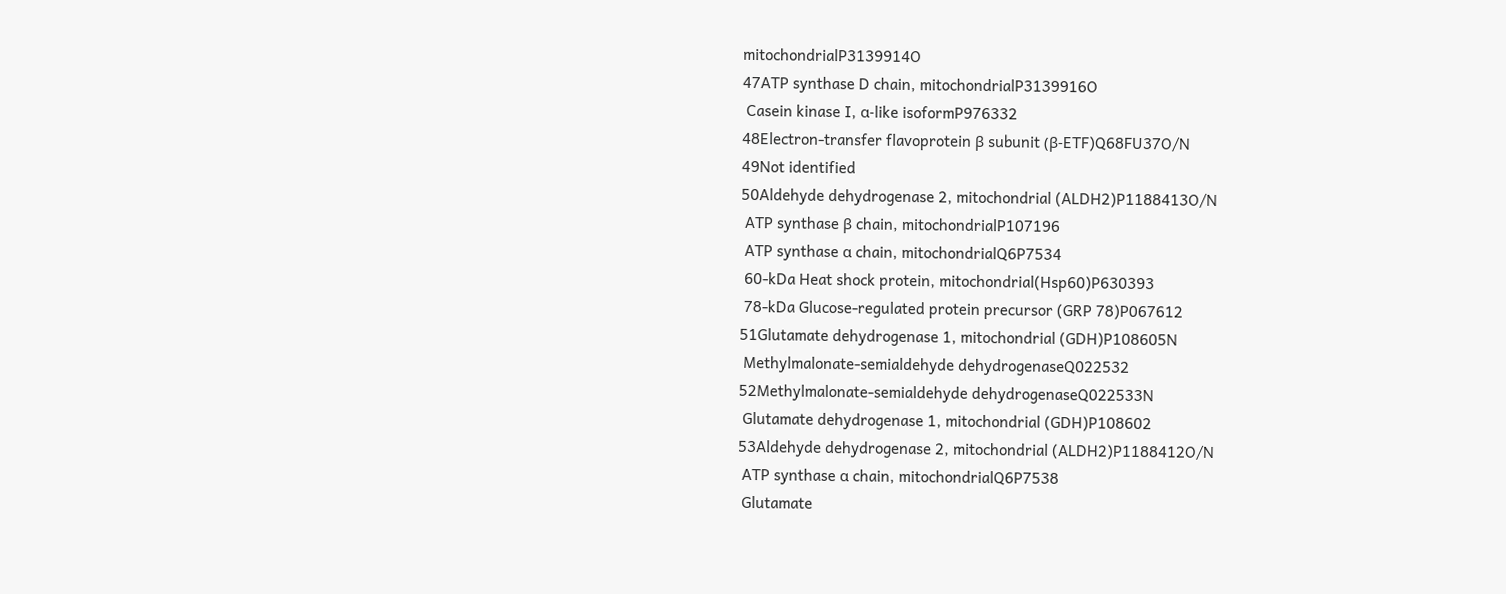mitochondrialP3139914O
47ATP synthase D chain, mitochondrialP3139916O
 Casein kinase I, α-like isoformP976332
48Electron-transfer flavoprotein β subunit (β-ETF)Q68FU37O/N
49Not identified
50Aldehyde dehydrogenase 2, mitochondrial (ALDH2)P1188413O/N
 ATP synthase β chain, mitochondrialP107196
 ATP synthase α chain, mitochondrialQ6P7534
 60-kDa Heat shock protein, mitochondrial(Hsp60)P630393
 78-kDa Glucose-regulated protein precursor (GRP 78)P067612
51Glutamate dehydrogenase 1, mitochondrial (GDH)P108605N
 Methylmalonate-semialdehyde dehydrogenaseQ022532
52Methylmalonate-semialdehyde dehydrogenaseQ022533N
 Glutamate dehydrogenase 1, mitochondrial (GDH)P108602
53Aldehyde dehydrogenase 2, mitochondrial (ALDH2)P1188412O/N
 ATP synthase α chain, mitochondrialQ6P7538
 Glutamate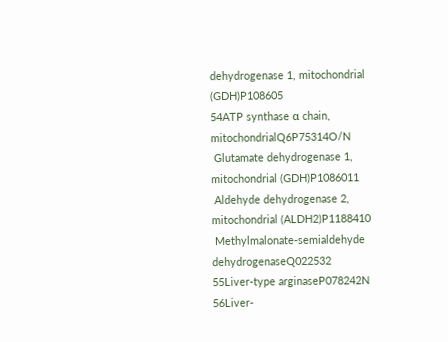dehydrogenase 1, mitochondrial (GDH)P108605
54ATP synthase α chain, mitochondrialQ6P75314O/N
 Glutamate dehydrogenase 1, mitochondrial (GDH)P1086011
 Aldehyde dehydrogenase 2, mitochondrial (ALDH2)P1188410
 Methylmalonate-semialdehyde dehydrogenaseQ022532
55Liver-type arginaseP078242N
56Liver-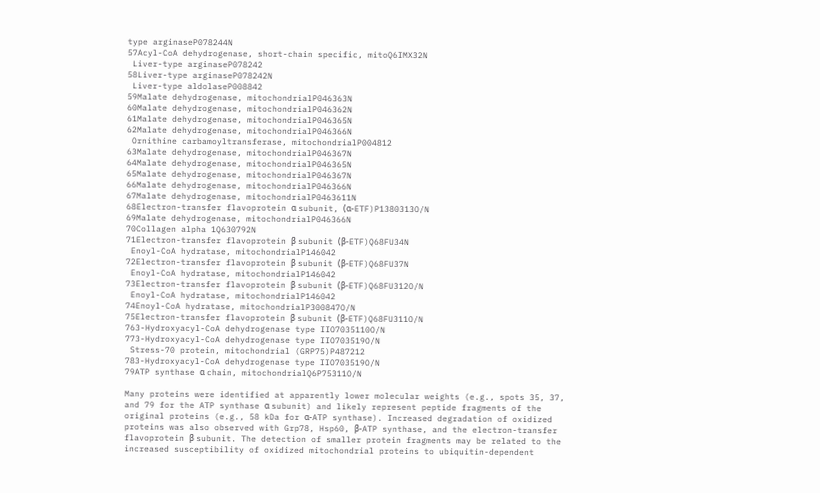type arginaseP078244N
57Acyl-CoA dehydrogenase, short-chain specific, mitoQ6IMX32N
 Liver-type arginaseP078242
58Liver-type arginaseP078242N
 Liver-type aldolaseP008842
59Malate dehydrogenase, mitochondrialP046363N
60Malate dehydrogenase, mitochondrialP046362N
61Malate dehydrogenase, mitochondrialP046365N
62Malate dehydrogenase, mitochondrialP046366N
 Ornithine carbamoyltransferase, mitochondrialP004812
63Malate dehydrogenase, mitochondrialP046367N
64Malate dehydrogenase, mitochondrialP046365N
65Malate dehydrogenase, mitochondrialP046367N
66Malate dehydrogenase, mitochondrialP046366N
67Malate dehydrogenase, mitochondrialP0463611N
68Electron-transfer flavoprotein α subunit, (α-ETF)P1380313O/N
69Malate dehydrogenase, mitochondrialP046366N
70Collagen alpha 1Q630792N
71Electron-transfer flavoprotein β subunit (β-ETF)Q68FU34N
 Enoyl-CoA hydratase, mitochondrialP146042
72Electron-transfer flavoprotein β subunit (β-ETF)Q68FU37N
 Enoyl-CoA hydratase, mitochondrialP146042
73Electron-transfer flavoprotein β subunit (β-ETF)Q68FU312O/N
 Enoyl-CoA hydratase, mitochondrialP146042
74Enoyl-CoA hydratase, mitochondrialP300847O/N
75Electron-transfer flavoprotein β subunit (β-ETF)Q68FU311O/N
763-Hydroxyacyl-CoA dehydrogenase type IIO7035110O/N
773-Hydroxyacyl-CoA dehydrogenase type IIO703519O/N
 Stress-70 protein, mitochondrial (GRP75)P487212
783-Hydroxyacyl-CoA dehydrogenase type IIO703519O/N
79ATP synthase α chain, mitochondrialQ6P75311O/N

Many proteins were identified at apparently lower molecular weights (e.g., spots 35, 37, and 79 for the ATP synthase α subunit) and likely represent peptide fragments of the original proteins (e.g., 58 kDa for α-ATP synthase). Increased degradation of oxidized proteins was also observed with Grp78, Hsp60, β-ATP synthase, and the electron-transfer flavoprotein β subunit. The detection of smaller protein fragments may be related to the increased susceptibility of oxidized mitochondrial proteins to ubiquitin-dependent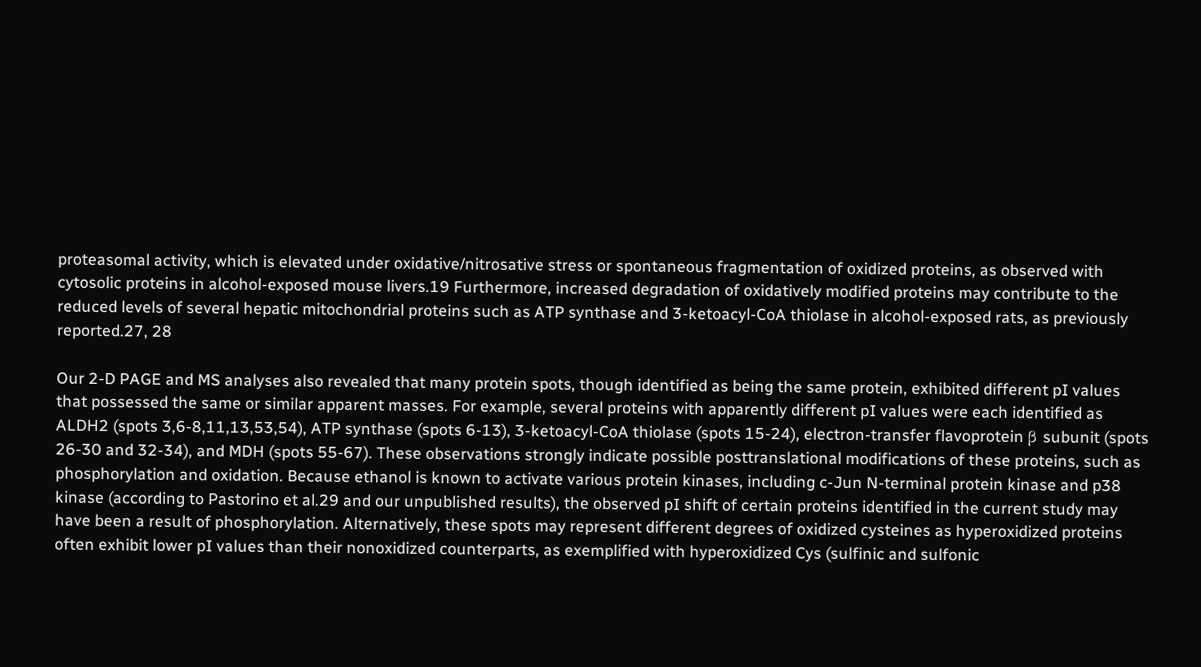proteasomal activity, which is elevated under oxidative/nitrosative stress or spontaneous fragmentation of oxidized proteins, as observed with cytosolic proteins in alcohol-exposed mouse livers.19 Furthermore, increased degradation of oxidatively modified proteins may contribute to the reduced levels of several hepatic mitochondrial proteins such as ATP synthase and 3-ketoacyl-CoA thiolase in alcohol-exposed rats, as previously reported.27, 28

Our 2-D PAGE and MS analyses also revealed that many protein spots, though identified as being the same protein, exhibited different pI values that possessed the same or similar apparent masses. For example, several proteins with apparently different pI values were each identified as ALDH2 (spots 3,6-8,11,13,53,54), ATP synthase (spots 6-13), 3-ketoacyl-CoA thiolase (spots 15-24), electron-transfer flavoprotein β subunit (spots 26-30 and 32-34), and MDH (spots 55-67). These observations strongly indicate possible posttranslational modifications of these proteins, such as phosphorylation and oxidation. Because ethanol is known to activate various protein kinases, including c-Jun N-terminal protein kinase and p38 kinase (according to Pastorino et al.29 and our unpublished results), the observed pI shift of certain proteins identified in the current study may have been a result of phosphorylation. Alternatively, these spots may represent different degrees of oxidized cysteines as hyperoxidized proteins often exhibit lower pI values than their nonoxidized counterparts, as exemplified with hyperoxidized Cys (sulfinic and sulfonic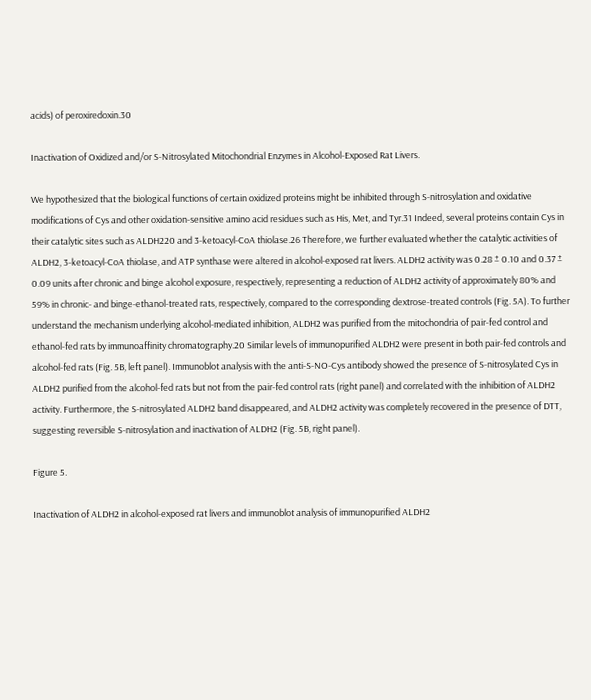acids) of peroxiredoxin.30

Inactivation of Oxidized and/or S-Nitrosylated Mitochondrial Enzymes in Alcohol-Exposed Rat Livers.

We hypothesized that the biological functions of certain oxidized proteins might be inhibited through S-nitrosylation and oxidative modifications of Cys and other oxidation-sensitive amino acid residues such as His, Met, and Tyr.31 Indeed, several proteins contain Cys in their catalytic sites such as ALDH220 and 3-ketoacyl-CoA thiolase.26 Therefore, we further evaluated whether the catalytic activities of ALDH2, 3-ketoacyl-CoA thiolase, and ATP synthase were altered in alcohol-exposed rat livers. ALDH2 activity was 0.28 ± 0.10 and 0.37 ± 0.09 units after chronic and binge alcohol exposure, respectively, representing a reduction of ALDH2 activity of approximately 80% and 59% in chronic- and binge-ethanol-treated rats, respectively, compared to the corresponding dextrose-treated controls (Fig. 5A). To further understand the mechanism underlying alcohol-mediated inhibition, ALDH2 was purified from the mitochondria of pair-fed control and ethanol-fed rats by immunoaffinity chromatography.20 Similar levels of immunopurified ALDH2 were present in both pair-fed controls and alcohol-fed rats (Fig. 5B, left panel). Immunoblot analysis with the anti-S-NO-Cys antibody showed the presence of S-nitrosylated Cys in ALDH2 purified from the alcohol-fed rats but not from the pair-fed control rats (right panel) and correlated with the inhibition of ALDH2 activity. Furthermore, the S-nitrosylated ALDH2 band disappeared, and ALDH2 activity was completely recovered in the presence of DTT, suggesting reversible S-nitrosylation and inactivation of ALDH2 (Fig. 5B, right panel).

Figure 5.

Inactivation of ALDH2 in alcohol-exposed rat livers and immunoblot analysis of immunopurified ALDH2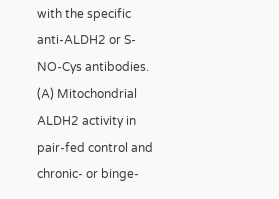with the specific anti-ALDH2 or S-NO-Cys antibodies. (A) Mitochondrial ALDH2 activity in pair-fed control and chronic- or binge-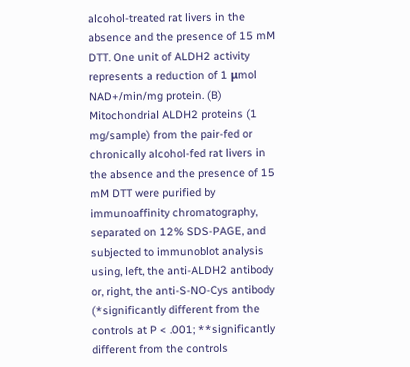alcohol-treated rat livers in the absence and the presence of 15 mM DTT. One unit of ALDH2 activity represents a reduction of 1 μmol NAD+/min/mg protein. (B) Mitochondrial ALDH2 proteins (1 mg/sample) from the pair-fed or chronically alcohol-fed rat livers in the absence and the presence of 15 mM DTT were purified by immunoaffinity chromatography, separated on 12% SDS-PAGE, and subjected to immunoblot analysis using, left, the anti-ALDH2 antibody or, right, the anti-S-NO-Cys antibody (*significantly different from the controls at P < .001; **significantly different from the controls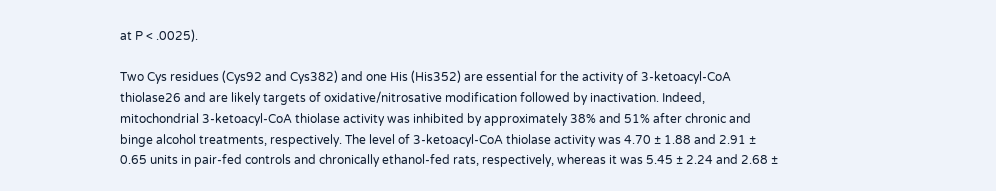at P < .0025).

Two Cys residues (Cys92 and Cys382) and one His (His352) are essential for the activity of 3-ketoacyl-CoA thiolase26 and are likely targets of oxidative/nitrosative modification followed by inactivation. Indeed, mitochondrial 3-ketoacyl-CoA thiolase activity was inhibited by approximately 38% and 51% after chronic and binge alcohol treatments, respectively. The level of 3-ketoacyl-CoA thiolase activity was 4.70 ± 1.88 and 2.91 ± 0.65 units in pair-fed controls and chronically ethanol-fed rats, respectively, whereas it was 5.45 ± 2.24 and 2.68 ±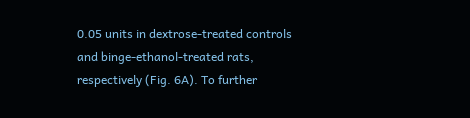0.05 units in dextrose-treated controls and binge-ethanol-treated rats, respectively (Fig. 6A). To further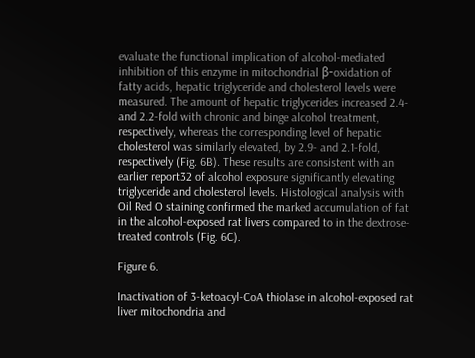evaluate the functional implication of alcohol-mediated inhibition of this enzyme in mitochondrial β-oxidation of fatty acids, hepatic triglyceride and cholesterol levels were measured. The amount of hepatic triglycerides increased 2.4- and 2.2-fold with chronic and binge alcohol treatment, respectively, whereas the corresponding level of hepatic cholesterol was similarly elevated, by 2.9- and 2.1-fold, respectively (Fig. 6B). These results are consistent with an earlier report32 of alcohol exposure significantly elevating triglyceride and cholesterol levels. Histological analysis with Oil Red O staining confirmed the marked accumulation of fat in the alcohol-exposed rat livers compared to in the dextrose-treated controls (Fig. 6C).

Figure 6.

Inactivation of 3-ketoacyl-CoA thiolase in alcohol-exposed rat liver mitochondria and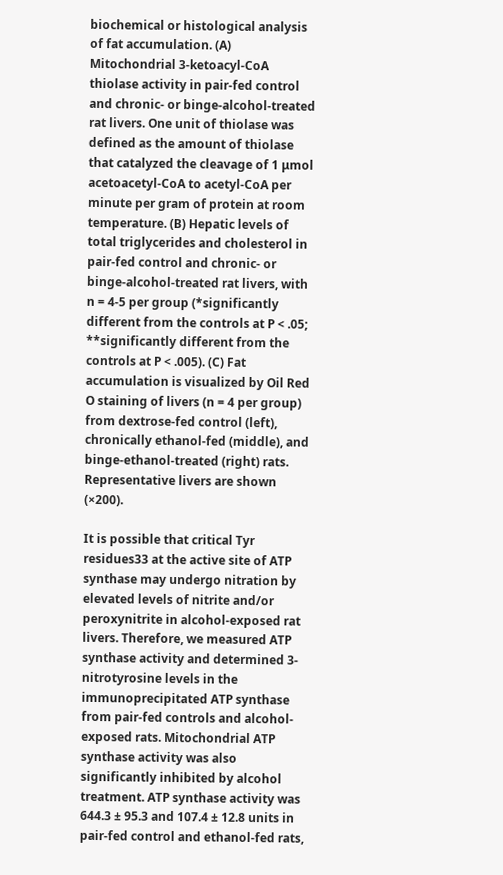biochemical or histological analysis of fat accumulation. (A) Mitochondrial 3-ketoacyl-CoA thiolase activity in pair-fed control and chronic- or binge-alcohol-treated rat livers. One unit of thiolase was defined as the amount of thiolase that catalyzed the cleavage of 1 μmol acetoacetyl-CoA to acetyl-CoA per minute per gram of protein at room temperature. (B) Hepatic levels of total triglycerides and cholesterol in pair-fed control and chronic- or binge-alcohol-treated rat livers, with n = 4-5 per group (*significantly different from the controls at P < .05; **significantly different from the controls at P < .005). (C) Fat accumulation is visualized by Oil Red O staining of livers (n = 4 per group) from dextrose-fed control (left), chronically ethanol-fed (middle), and binge-ethanol-treated (right) rats. Representative livers are shown (×200).

It is possible that critical Tyr residues33 at the active site of ATP synthase may undergo nitration by elevated levels of nitrite and/or peroxynitrite in alcohol-exposed rat livers. Therefore, we measured ATP synthase activity and determined 3-nitrotyrosine levels in the immunoprecipitated ATP synthase from pair-fed controls and alcohol-exposed rats. Mitochondrial ATP synthase activity was also significantly inhibited by alcohol treatment. ATP synthase activity was 644.3 ± 95.3 and 107.4 ± 12.8 units in pair-fed control and ethanol-fed rats,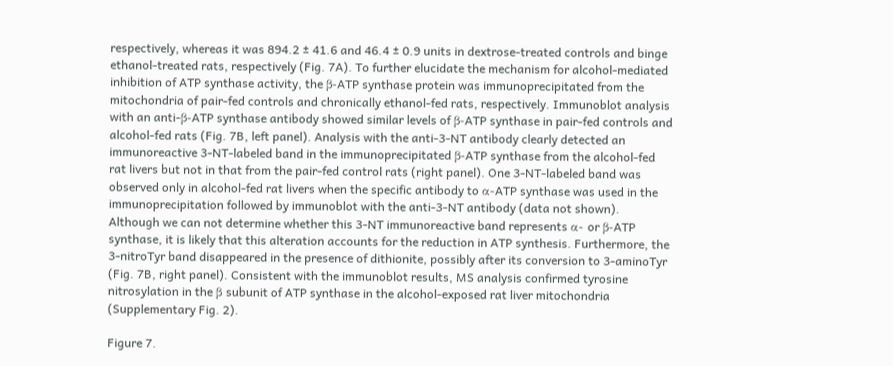respectively, whereas it was 894.2 ± 41.6 and 46.4 ± 0.9 units in dextrose-treated controls and binge ethanol-treated rats, respectively (Fig. 7A). To further elucidate the mechanism for alcohol-mediated inhibition of ATP synthase activity, the β-ATP synthase protein was immunoprecipitated from the mitochondria of pair-fed controls and chronically ethanol-fed rats, respectively. Immunoblot analysis with an anti-β-ATP synthase antibody showed similar levels of β-ATP synthase in pair-fed controls and alcohol-fed rats (Fig. 7B, left panel). Analysis with the anti-3-NT antibody clearly detected an immunoreactive 3-NT-labeled band in the immunoprecipitated β-ATP synthase from the alcohol-fed rat livers but not in that from the pair-fed control rats (right panel). One 3-NT-labeled band was observed only in alcohol-fed rat livers when the specific antibody to α-ATP synthase was used in the immunoprecipitation followed by immunoblot with the anti-3-NT antibody (data not shown). Although we can not determine whether this 3-NT immunoreactive band represents α- or β-ATP synthase, it is likely that this alteration accounts for the reduction in ATP synthesis. Furthermore, the 3-nitroTyr band disappeared in the presence of dithionite, possibly after its conversion to 3-aminoTyr (Fig. 7B, right panel). Consistent with the immunoblot results, MS analysis confirmed tyrosine nitrosylation in the β subunit of ATP synthase in the alcohol-exposed rat liver mitochondria (Supplementary Fig. 2).

Figure 7.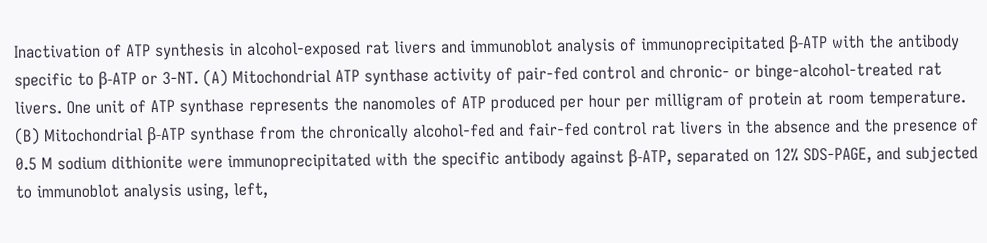Inactivation of ATP synthesis in alcohol-exposed rat livers and immunoblot analysis of immunoprecipitated β-ATP with the antibody specific to β-ATP or 3-NT. (A) Mitochondrial ATP synthase activity of pair-fed control and chronic- or binge-alcohol-treated rat livers. One unit of ATP synthase represents the nanomoles of ATP produced per hour per milligram of protein at room temperature. (B) Mitochondrial β-ATP synthase from the chronically alcohol-fed and fair-fed control rat livers in the absence and the presence of 0.5 M sodium dithionite were immunoprecipitated with the specific antibody against β-ATP, separated on 12% SDS-PAGE, and subjected to immunoblot analysis using, left,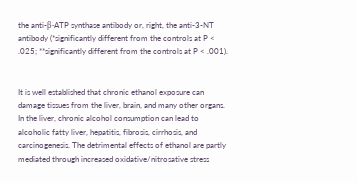the anti-β-ATP synthase antibody or, right, the anti-3-NT antibody (*significantly different from the controls at P < .025; **significantly different from the controls at P < .001).


It is well established that chronic ethanol exposure can damage tissues from the liver, brain, and many other organs. In the liver, chronic alcohol consumption can lead to alcoholic fatty liver, hepatitis, fibrosis, cirrhosis, and carcinogenesis. The detrimental effects of ethanol are partly mediated through increased oxidative/nitrosative stress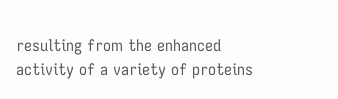resulting from the enhanced activity of a variety of proteins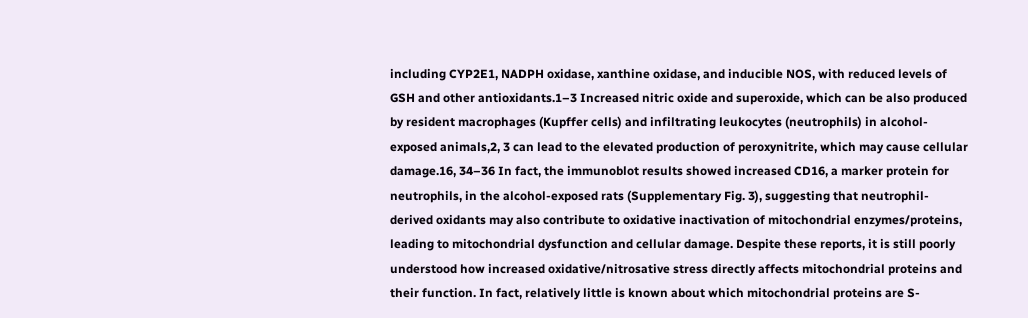including CYP2E1, NADPH oxidase, xanthine oxidase, and inducible NOS, with reduced levels of GSH and other antioxidants.1–3 Increased nitric oxide and superoxide, which can be also produced by resident macrophages (Kupffer cells) and infiltrating leukocytes (neutrophils) in alcohol-exposed animals,2, 3 can lead to the elevated production of peroxynitrite, which may cause cellular damage.16, 34–36 In fact, the immunoblot results showed increased CD16, a marker protein for neutrophils, in the alcohol-exposed rats (Supplementary Fig. 3), suggesting that neutrophil-derived oxidants may also contribute to oxidative inactivation of mitochondrial enzymes/proteins, leading to mitochondrial dysfunction and cellular damage. Despite these reports, it is still poorly understood how increased oxidative/nitrosative stress directly affects mitochondrial proteins and their function. In fact, relatively little is known about which mitochondrial proteins are S-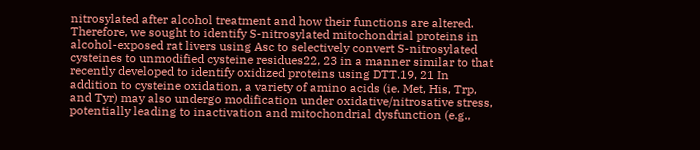nitrosylated after alcohol treatment and how their functions are altered. Therefore, we sought to identify S-nitrosylated mitochondrial proteins in alcohol-exposed rat livers using Asc to selectively convert S-nitrosylated cysteines to unmodified cysteine residues22, 23 in a manner similar to that recently developed to identify oxidized proteins using DTT.19, 21 In addition to cysteine oxidation, a variety of amino acids (ie. Met, His, Trp, and Tyr) may also undergo modification under oxidative/nitrosative stress, potentially leading to inactivation and mitochondrial dysfunction (e.g.,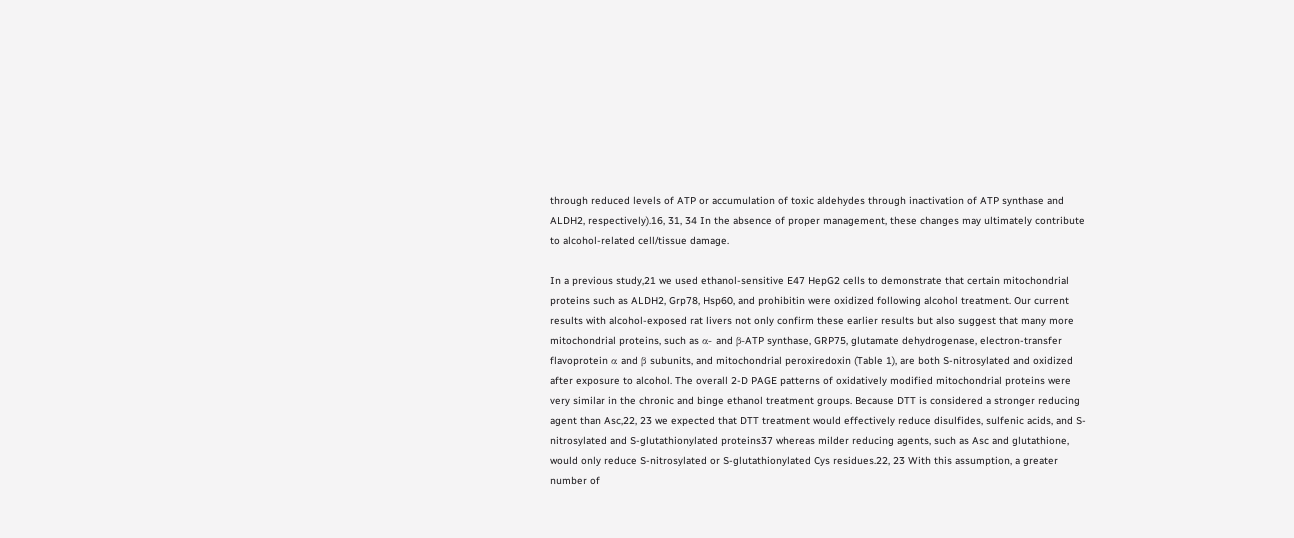through reduced levels of ATP or accumulation of toxic aldehydes through inactivation of ATP synthase and ALDH2, respectively).16, 31, 34 In the absence of proper management, these changes may ultimately contribute to alcohol-related cell/tissue damage.

In a previous study,21 we used ethanol-sensitive E47 HepG2 cells to demonstrate that certain mitochondrial proteins such as ALDH2, Grp78, Hsp60, and prohibitin were oxidized following alcohol treatment. Our current results with alcohol-exposed rat livers not only confirm these earlier results but also suggest that many more mitochondrial proteins, such as α- and β-ATP synthase, GRP75, glutamate dehydrogenase, electron-transfer flavoprotein α and β subunits, and mitochondrial peroxiredoxin (Table 1), are both S-nitrosylated and oxidized after exposure to alcohol. The overall 2-D PAGE patterns of oxidatively modified mitochondrial proteins were very similar in the chronic and binge ethanol treatment groups. Because DTT is considered a stronger reducing agent than Asc,22, 23 we expected that DTT treatment would effectively reduce disulfides, sulfenic acids, and S-nitrosylated and S-glutathionylated proteins37 whereas milder reducing agents, such as Asc and glutathione, would only reduce S-nitrosylated or S-glutathionylated Cys residues.22, 23 With this assumption, a greater number of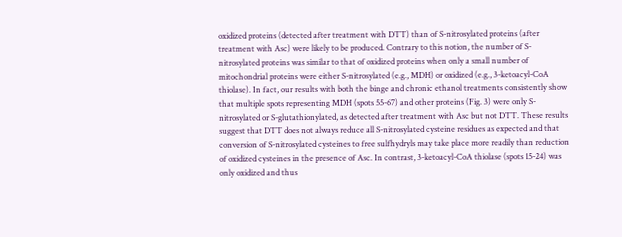oxidized proteins (detected after treatment with DTT) than of S-nitrosylated proteins (after treatment with Asc) were likely to be produced. Contrary to this notion, the number of S-nitrosylated proteins was similar to that of oxidized proteins when only a small number of mitochondrial proteins were either S-nitrosylated (e.g., MDH) or oxidized (e.g., 3-ketoacyl-CoA thiolase). In fact, our results with both the binge and chronic ethanol treatments consistently show that multiple spots representing MDH (spots 55-67) and other proteins (Fig. 3) were only S-nitrosylated or S-glutathionylated, as detected after treatment with Asc but not DTT. These results suggest that DTT does not always reduce all S-nitrosylated cysteine residues as expected and that conversion of S-nitrosylated cysteines to free sulfhydryls may take place more readily than reduction of oxidized cysteines in the presence of Asc. In contrast, 3-ketoacyl-CoA thiolase (spots 15-24) was only oxidized and thus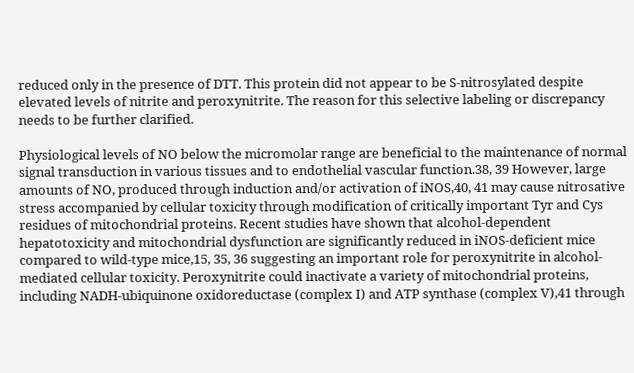reduced only in the presence of DTT. This protein did not appear to be S-nitrosylated despite elevated levels of nitrite and peroxynitrite. The reason for this selective labeling or discrepancy needs to be further clarified.

Physiological levels of NO below the micromolar range are beneficial to the maintenance of normal signal transduction in various tissues and to endothelial vascular function.38, 39 However, large amounts of NO, produced through induction and/or activation of iNOS,40, 41 may cause nitrosative stress accompanied by cellular toxicity through modification of critically important Tyr and Cys residues of mitochondrial proteins. Recent studies have shown that alcohol-dependent hepatotoxicity and mitochondrial dysfunction are significantly reduced in iNOS-deficient mice compared to wild-type mice,15, 35, 36 suggesting an important role for peroxynitrite in alcohol-mediated cellular toxicity. Peroxynitrite could inactivate a variety of mitochondrial proteins, including NADH-ubiquinone oxidoreductase (complex I) and ATP synthase (complex V),41 through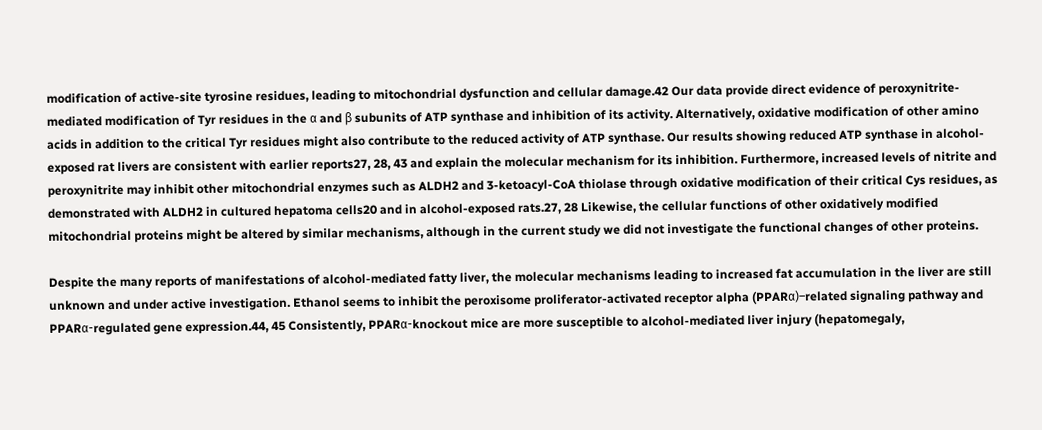modification of active-site tyrosine residues, leading to mitochondrial dysfunction and cellular damage.42 Our data provide direct evidence of peroxynitrite-mediated modification of Tyr residues in the α and β subunits of ATP synthase and inhibition of its activity. Alternatively, oxidative modification of other amino acids in addition to the critical Tyr residues might also contribute to the reduced activity of ATP synthase. Our results showing reduced ATP synthase in alcohol-exposed rat livers are consistent with earlier reports27, 28, 43 and explain the molecular mechanism for its inhibition. Furthermore, increased levels of nitrite and peroxynitrite may inhibit other mitochondrial enzymes such as ALDH2 and 3-ketoacyl-CoA thiolase through oxidative modification of their critical Cys residues, as demonstrated with ALDH2 in cultured hepatoma cells20 and in alcohol-exposed rats.27, 28 Likewise, the cellular functions of other oxidatively modified mitochondrial proteins might be altered by similar mechanisms, although in the current study we did not investigate the functional changes of other proteins.

Despite the many reports of manifestations of alcohol-mediated fatty liver, the molecular mechanisms leading to increased fat accumulation in the liver are still unknown and under active investigation. Ethanol seems to inhibit the peroxisome proliferator-activated receptor alpha (PPARα)–related signaling pathway and PPARα-regulated gene expression.44, 45 Consistently, PPARα-knockout mice are more susceptible to alcohol-mediated liver injury (hepatomegaly,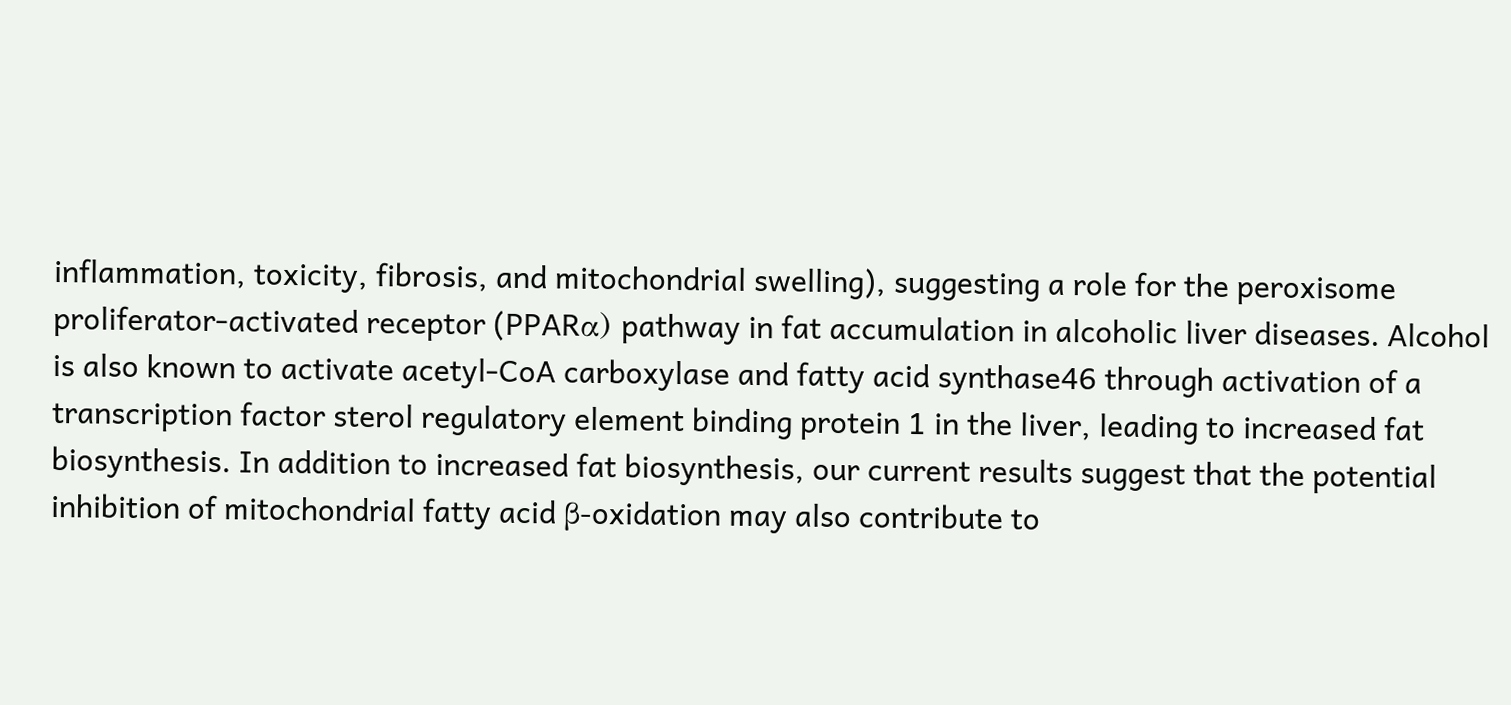inflammation, toxicity, fibrosis, and mitochondrial swelling), suggesting a role for the peroxisome proliferator-activated receptor (PPARα) pathway in fat accumulation in alcoholic liver diseases. Alcohol is also known to activate acetyl-CoA carboxylase and fatty acid synthase46 through activation of a transcription factor sterol regulatory element binding protein 1 in the liver, leading to increased fat biosynthesis. In addition to increased fat biosynthesis, our current results suggest that the potential inhibition of mitochondrial fatty acid β-oxidation may also contribute to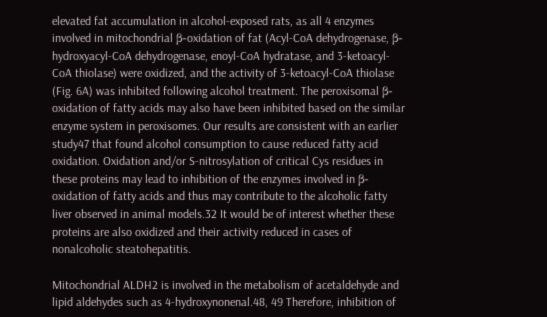elevated fat accumulation in alcohol-exposed rats, as all 4 enzymes involved in mitochondrial β-oxidation of fat (Acyl-CoA dehydrogenase, β-hydroxyacyl-CoA dehydrogenase, enoyl-CoA hydratase, and 3-ketoacyl-CoA thiolase) were oxidized, and the activity of 3-ketoacyl-CoA thiolase (Fig. 6A) was inhibited following alcohol treatment. The peroxisomal β-oxidation of fatty acids may also have been inhibited based on the similar enzyme system in peroxisomes. Our results are consistent with an earlier study47 that found alcohol consumption to cause reduced fatty acid oxidation. Oxidation and/or S-nitrosylation of critical Cys residues in these proteins may lead to inhibition of the enzymes involved in β-oxidation of fatty acids and thus may contribute to the alcoholic fatty liver observed in animal models.32 It would be of interest whether these proteins are also oxidized and their activity reduced in cases of nonalcoholic steatohepatitis.

Mitochondrial ALDH2 is involved in the metabolism of acetaldehyde and lipid aldehydes such as 4-hydroxynonenal.48, 49 Therefore, inhibition of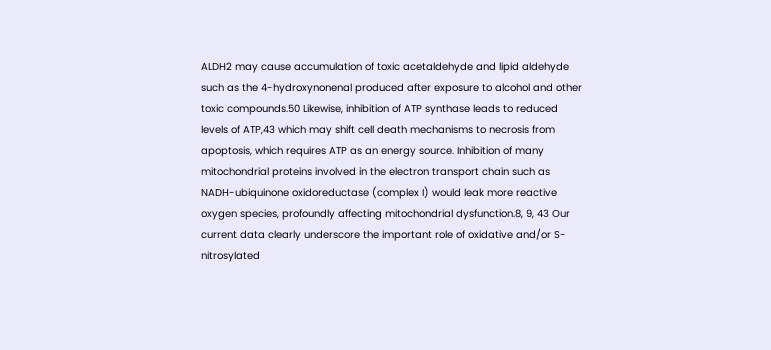ALDH2 may cause accumulation of toxic acetaldehyde and lipid aldehyde such as the 4-hydroxynonenal produced after exposure to alcohol and other toxic compounds.50 Likewise, inhibition of ATP synthase leads to reduced levels of ATP,43 which may shift cell death mechanisms to necrosis from apoptosis, which requires ATP as an energy source. Inhibition of many mitochondrial proteins involved in the electron transport chain such as NADH-ubiquinone oxidoreductase (complex I) would leak more reactive oxygen species, profoundly affecting mitochondrial dysfunction.8, 9, 43 Our current data clearly underscore the important role of oxidative and/or S-nitrosylated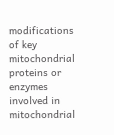modifications of key mitochondrial proteins or enzymes involved in mitochondrial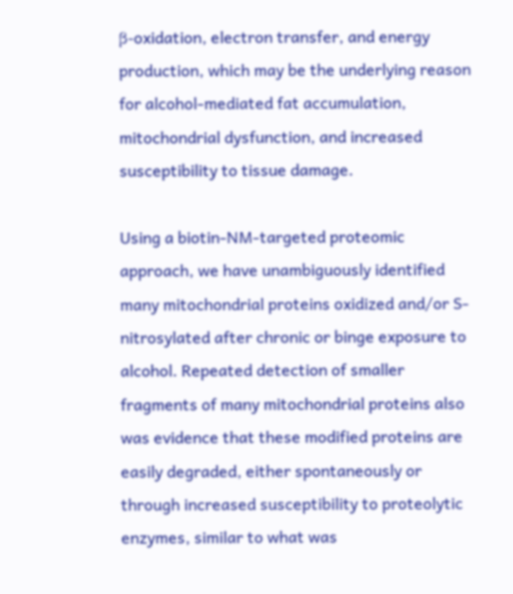β-oxidation, electron transfer, and energy production, which may be the underlying reason for alcohol-mediated fat accumulation, mitochondrial dysfunction, and increased susceptibility to tissue damage.

Using a biotin-NM-targeted proteomic approach, we have unambiguously identified many mitochondrial proteins oxidized and/or S-nitrosylated after chronic or binge exposure to alcohol. Repeated detection of smaller fragments of many mitochondrial proteins also was evidence that these modified proteins are easily degraded, either spontaneously or through increased susceptibility to proteolytic enzymes, similar to what was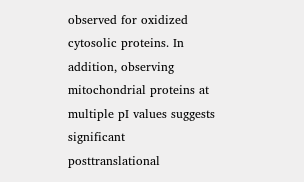observed for oxidized cytosolic proteins. In addition, observing mitochondrial proteins at multiple pI values suggests significant posttranslational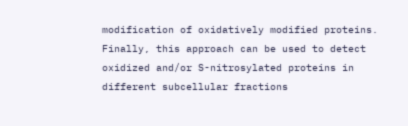modification of oxidatively modified proteins. Finally, this approach can be used to detect oxidized and/or S-nitrosylated proteins in different subcellular fractions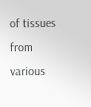of tissues from various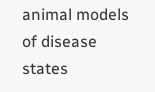animal models of disease states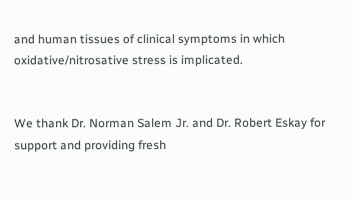and human tissues of clinical symptoms in which oxidative/nitrosative stress is implicated.


We thank Dr. Norman Salem Jr. and Dr. Robert Eskay for support and providing fresh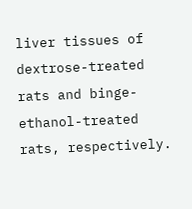liver tissues of dextrose-treated rats and binge-ethanol-treated rats, respectively.